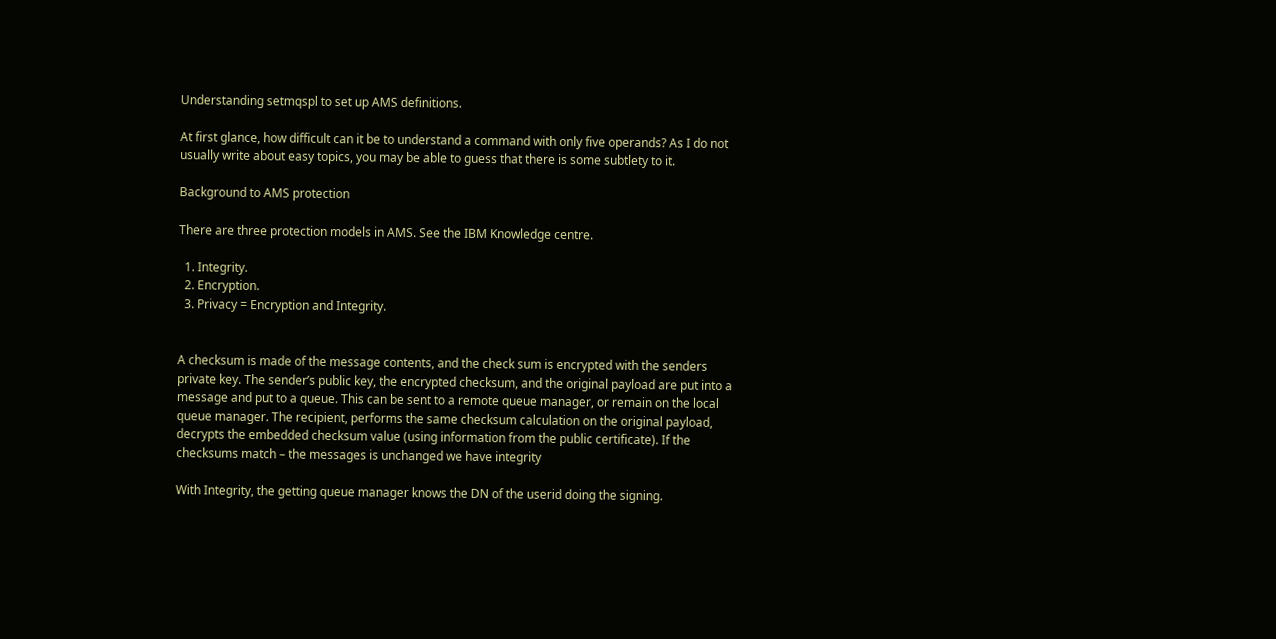Understanding setmqspl to set up AMS definitions.

At first glance, how difficult can it be to understand a command with only five operands? As I do not usually write about easy topics, you may be able to guess that there is some subtlety to it.

Background to AMS protection

There are three protection models in AMS. See the IBM Knowledge centre.

  1. Integrity.
  2. Encryption.
  3. Privacy = Encryption and Integrity.


A checksum is made of the message contents, and the check sum is encrypted with the senders private key. The sender’s public key, the encrypted checksum, and the original payload are put into a message and put to a queue. This can be sent to a remote queue manager, or remain on the local queue manager. The recipient, performs the same checksum calculation on the original payload, decrypts the embedded checksum value (using information from the public certificate). If the checksums match – the messages is unchanged we have integrity

With Integrity, the getting queue manager knows the DN of the userid doing the signing.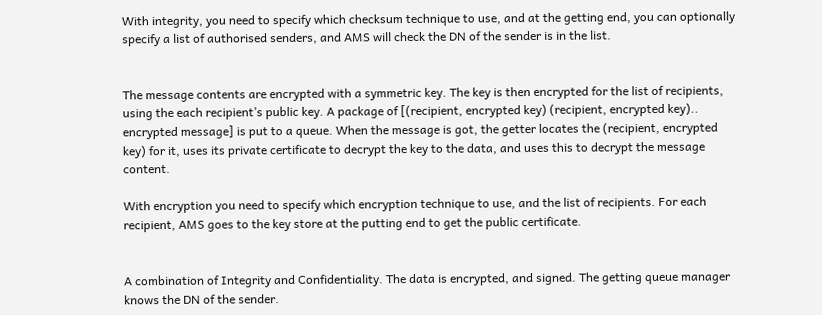With integrity, you need to specify which checksum technique to use, and at the getting end, you can optionally specify a list of authorised senders, and AMS will check the DN of the sender is in the list.


The message contents are encrypted with a symmetric key. The key is then encrypted for the list of recipients, using the each recipient’s public key. A package of [(recipient, encrypted key) (recipient, encrypted key).. encrypted message] is put to a queue. When the message is got, the getter locates the (recipient, encrypted key) for it, uses its private certificate to decrypt the key to the data, and uses this to decrypt the message content.

With encryption you need to specify which encryption technique to use, and the list of recipients. For each recipient, AMS goes to the key store at the putting end to get the public certificate.


A combination of Integrity and Confidentiality. The data is encrypted, and signed. The getting queue manager knows the DN of the sender.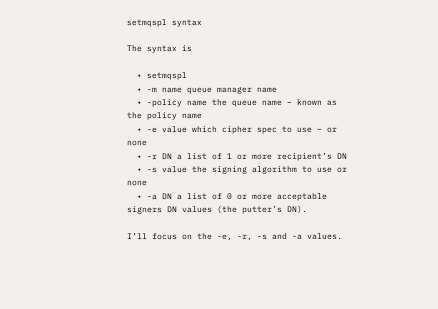setmqspl syntax

The syntax is

  • setmqspl
  • -m name queue manager name
  • -policy name the queue name – known as the policy name
  • -e value which cipher spec to use – or none
  • -r DN a list of 1 or more recipient’s DN
  • -s value the signing algorithm to use or none
  • -a DN a list of 0 or more acceptable signers DN values (the putter’s DN).

I’ll focus on the -e, -r, -s and -a values.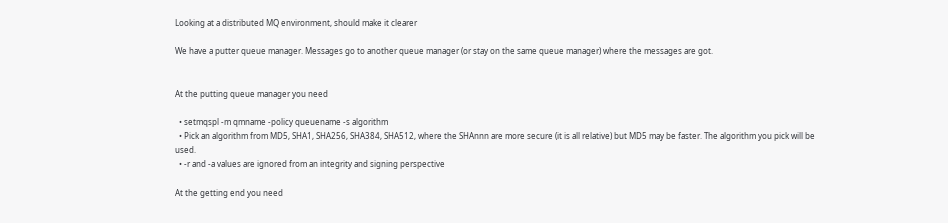Looking at a distributed MQ environment, should make it clearer

We have a putter queue manager. Messages go to another queue manager (or stay on the same queue manager) where the messages are got.


At the putting queue manager you need

  • setmqspl -m qmname -policy queuename -s algorithm
  • Pick an algorithm from MD5, SHA1, SHA256, SHA384, SHA512, where the SHAnnn are more secure (it is all relative) but MD5 may be faster. The algorithm you pick will be used.
  • -r and -a values are ignored from an integrity and signing perspective

At the getting end you need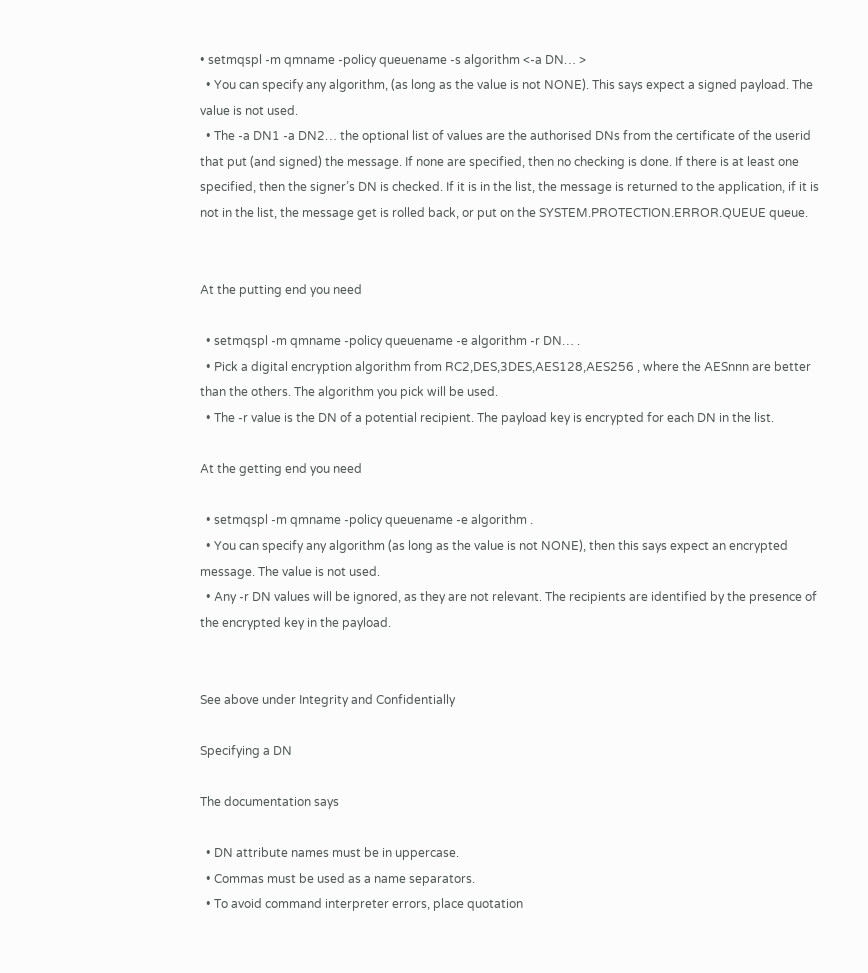• setmqspl -m qmname -policy queuename -s algorithm <-a DN… >
  • You can specify any algorithm, (as long as the value is not NONE). This says expect a signed payload. The value is not used.
  • The -a DN1 -a DN2… the optional list of values are the authorised DNs from the certificate of the userid that put (and signed) the message. If none are specified, then no checking is done. If there is at least one specified, then the signer’s DN is checked. If it is in the list, the message is returned to the application, if it is not in the list, the message get is rolled back, or put on the SYSTEM.PROTECTION.ERROR.QUEUE queue.


At the putting end you need

  • setmqspl -m qmname -policy queuename -e algorithm -r DN… .
  • Pick a digital encryption algorithm from RC2,DES,3DES,AES128,AES256 , where the AESnnn are better than the others. The algorithm you pick will be used.
  • The -r value is the DN of a potential recipient. The payload key is encrypted for each DN in the list.

At the getting end you need

  • setmqspl -m qmname -policy queuename -e algorithm .
  • You can specify any algorithm (as long as the value is not NONE), then this says expect an encrypted message. The value is not used.
  • Any -r DN values will be ignored, as they are not relevant. The recipients are identified by the presence of the encrypted key in the payload.


See above under Integrity and Confidentially

Specifying a DN

The documentation says

  • DN attribute names must be in uppercase.
  • Commas must be used as a name separators.
  • To avoid command interpreter errors, place quotation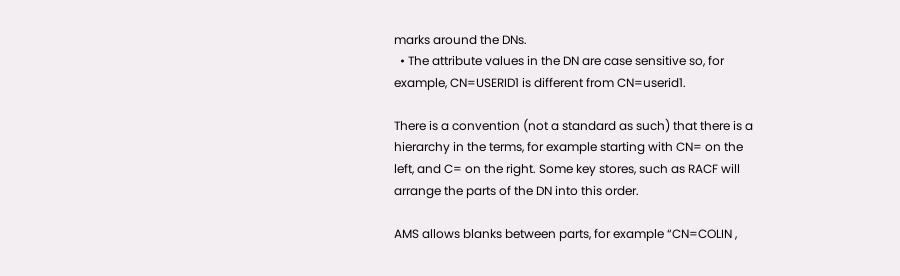marks around the DNs.
  • The attribute values in the DN are case sensitive so, for example, CN=USERID1 is different from CN=userid1.

There is a convention (not a standard as such) that there is a hierarchy in the terms, for example starting with CN= on the left, and C= on the right. Some key stores, such as RACF will arrange the parts of the DN into this order.

AMS allows blanks between parts, for example “CN=COLIN ,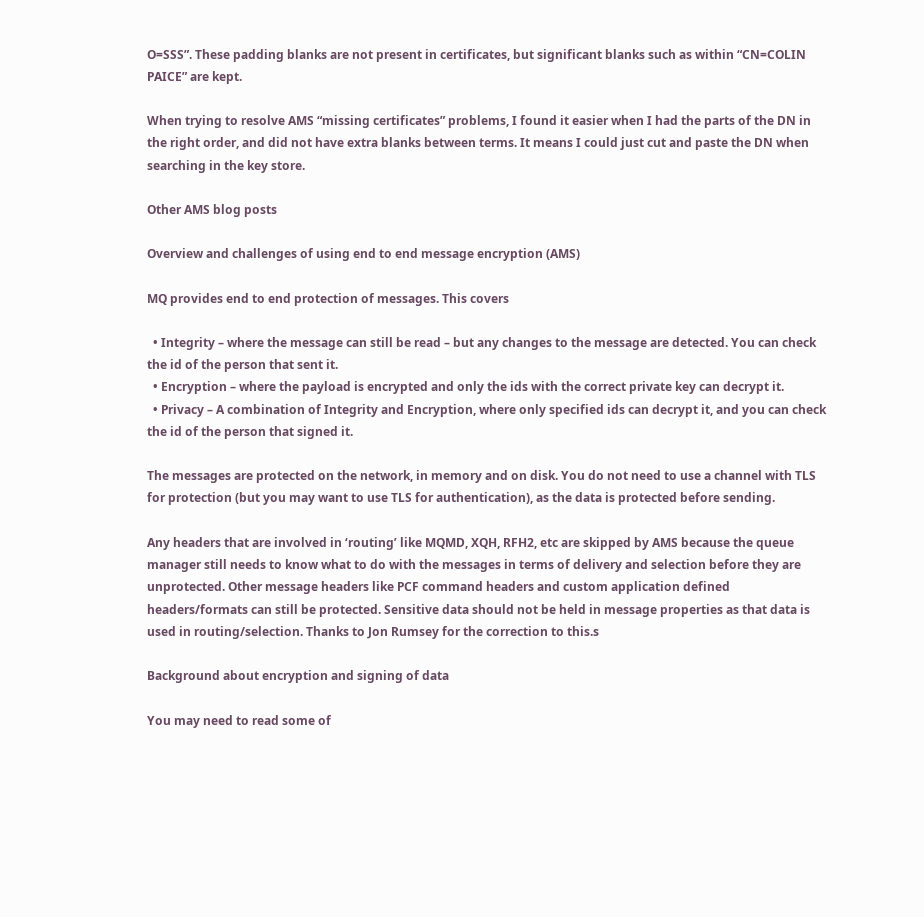O=SSS”. These padding blanks are not present in certificates, but significant blanks such as within “CN=COLIN PAICE” are kept.

When trying to resolve AMS “missing certificates” problems, I found it easier when I had the parts of the DN in the right order, and did not have extra blanks between terms. It means I could just cut and paste the DN when searching in the key store.

Other AMS blog posts

Overview and challenges of using end to end message encryption (AMS)

MQ provides end to end protection of messages. This covers

  • Integrity – where the message can still be read – but any changes to the message are detected. You can check the id of the person that sent it.
  • Encryption – where the payload is encrypted and only the ids with the correct private key can decrypt it.
  • Privacy – A combination of Integrity and Encryption, where only specified ids can decrypt it, and you can check the id of the person that signed it.

The messages are protected on the network, in memory and on disk. You do not need to use a channel with TLS for protection (but you may want to use TLS for authentication), as the data is protected before sending.

Any headers that are involved in ‘routing’ like MQMD, XQH, RFH2, etc are skipped by AMS because the queue manager still needs to know what to do with the messages in terms of delivery and selection before they are unprotected. Other message headers like PCF command headers and custom application defined headers/formats can still be protected. Sensitive data should not be held in message properties as that data is used in routing/selection. Thanks to Jon Rumsey for the correction to this.s

Background about encryption and signing of data

You may need to read some of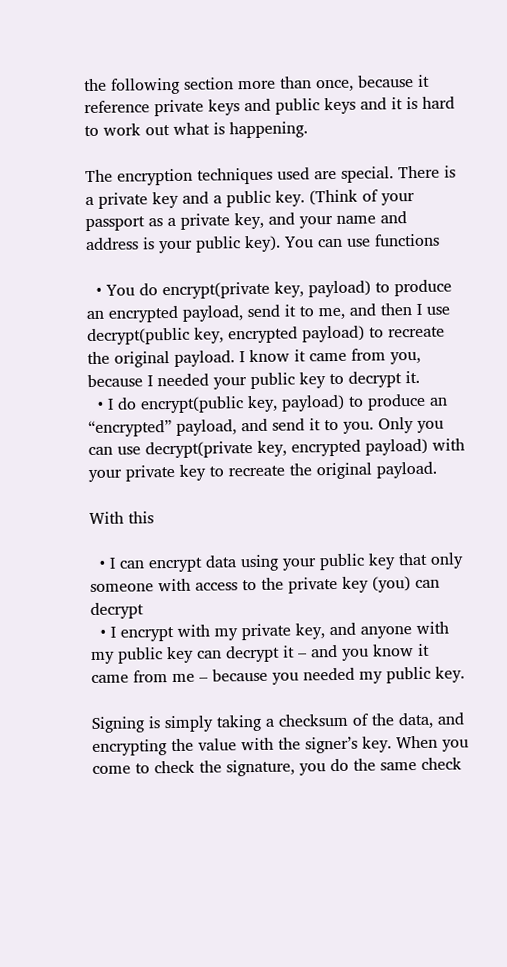the following section more than once, because it reference private keys and public keys and it is hard to work out what is happening.

The encryption techniques used are special. There is a private key and a public key. (Think of your passport as a private key, and your name and address is your public key). You can use functions

  • You do encrypt(private key, payload) to produce an encrypted payload, send it to me, and then I use decrypt(public key, encrypted payload) to recreate the original payload. I know it came from you, because I needed your public key to decrypt it.
  • I do encrypt(public key, payload) to produce an “encrypted” payload, and send it to you. Only you can use decrypt(private key, encrypted payload) with your private key to recreate the original payload.

With this

  • I can encrypt data using your public key that only someone with access to the private key (you) can decrypt
  • I encrypt with my private key, and anyone with my public key can decrypt it – and you know it came from me – because you needed my public key.

Signing is simply taking a checksum of the data, and encrypting the value with the signer’s key. When you come to check the signature, you do the same check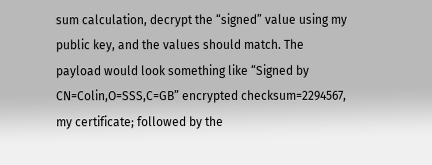sum calculation, decrypt the “signed” value using my public key, and the values should match. The payload would look something like “Signed by CN=Colin,O=SSS,C=GB” encrypted checksum=2294567, my certificate; followed by the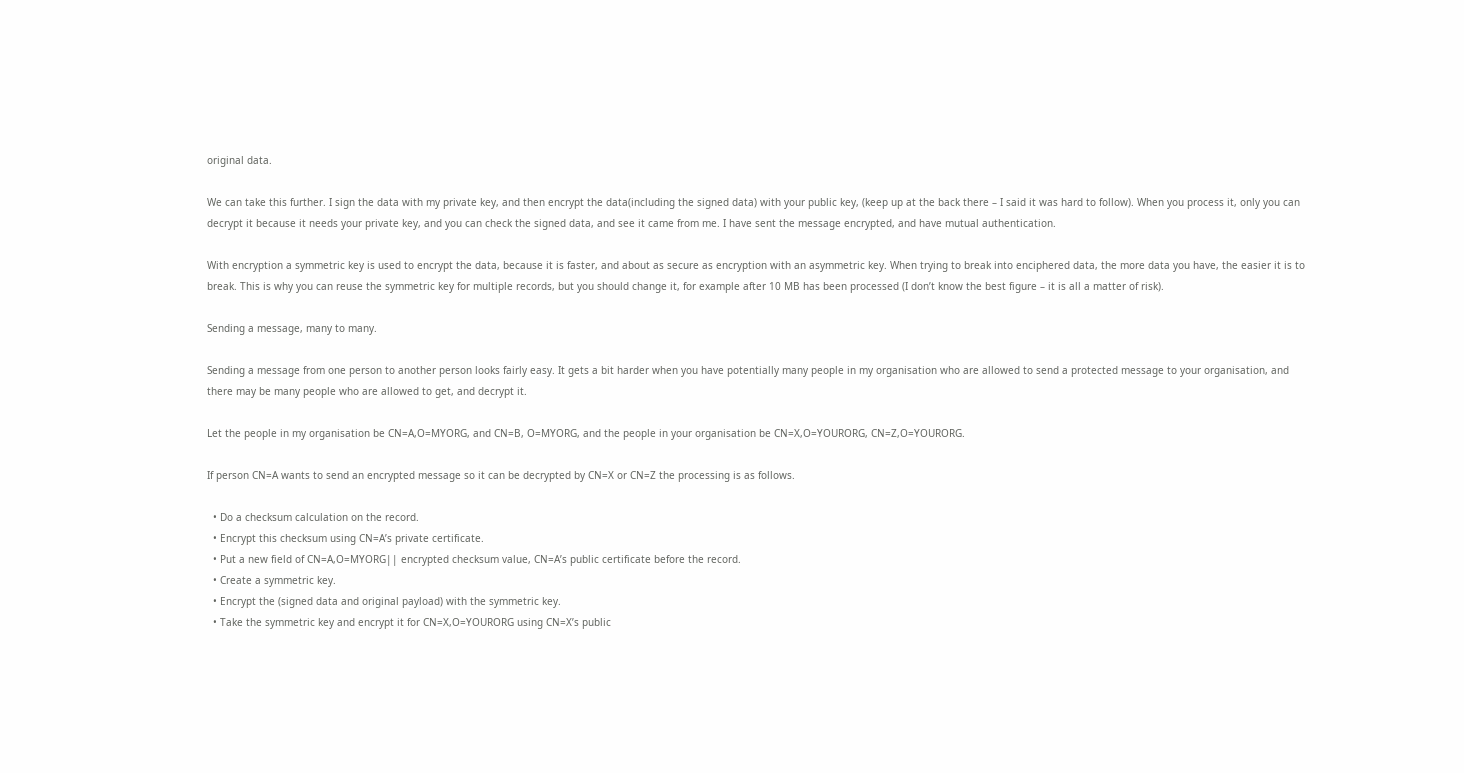original data.

We can take this further. I sign the data with my private key, and then encrypt the data(including the signed data) with your public key, (keep up at the back there – I said it was hard to follow). When you process it, only you can decrypt it because it needs your private key, and you can check the signed data, and see it came from me. I have sent the message encrypted, and have mutual authentication.

With encryption a symmetric key is used to encrypt the data, because it is faster, and about as secure as encryption with an asymmetric key. When trying to break into enciphered data, the more data you have, the easier it is to break. This is why you can reuse the symmetric key for multiple records, but you should change it, for example after 10 MB has been processed (I don’t know the best figure – it is all a matter of risk).

Sending a message, many to many.

Sending a message from one person to another person looks fairly easy. It gets a bit harder when you have potentially many people in my organisation who are allowed to send a protected message to your organisation, and there may be many people who are allowed to get, and decrypt it.

Let the people in my organisation be CN=A,O=MYORG, and CN=B, O=MYORG, and the people in your organisation be CN=X,O=YOURORG, CN=Z,O=YOURORG.

If person CN=A wants to send an encrypted message so it can be decrypted by CN=X or CN=Z the processing is as follows.

  • Do a checksum calculation on the record.
  • Encrypt this checksum using CN=A’s private certificate.
  • Put a new field of CN=A,O=MYORG|| encrypted checksum value, CN=A’s public certificate before the record.
  • Create a symmetric key.
  • Encrypt the (signed data and original payload) with the symmetric key.
  • Take the symmetric key and encrypt it for CN=X,O=YOURORG using CN=X’s public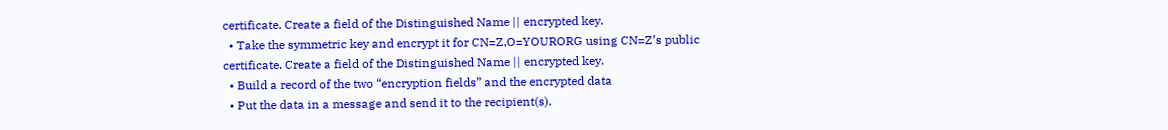certificate. Create a field of the Distinguished Name || encrypted key.
  • Take the symmetric key and encrypt it for CN=Z,O=YOURORG using CN=Z’s public certificate. Create a field of the Distinguished Name || encrypted key.
  • Build a record of the two “encryption fields” and the encrypted data
  • Put the data in a message and send it to the recipient(s).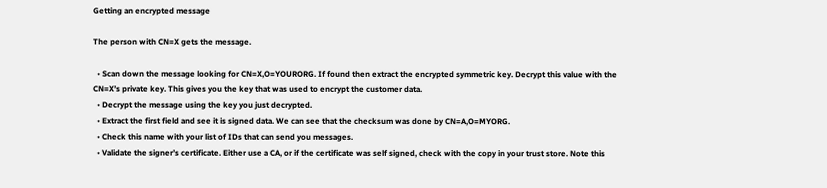Getting an encrypted message

The person with CN=X gets the message.

  • Scan down the message looking for CN=X,O=YOURORG. If found then extract the encrypted symmetric key. Decrypt this value with the CN=X’s private key. This gives you the key that was used to encrypt the customer data.
  • Decrypt the message using the key you just decrypted.
  • Extract the first field and see it is signed data. We can see that the checksum was done by CN=A,O=MYORG.
  • Check this name with your list of IDs that can send you messages.
  • Validate the signer’s certificate. Either use a CA, or if the certificate was self signed, check with the copy in your trust store. Note this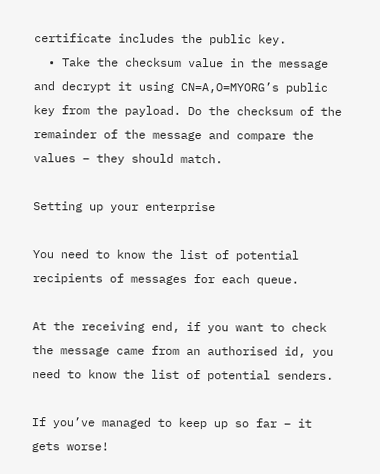certificate includes the public key.
  • Take the checksum value in the message and decrypt it using CN=A,O=MYORG’s public key from the payload. Do the checksum of the remainder of the message and compare the values – they should match.

Setting up your enterprise

You need to know the list of potential recipients of messages for each queue.

At the receiving end, if you want to check the message came from an authorised id, you need to know the list of potential senders.

If you’ve managed to keep up so far – it gets worse!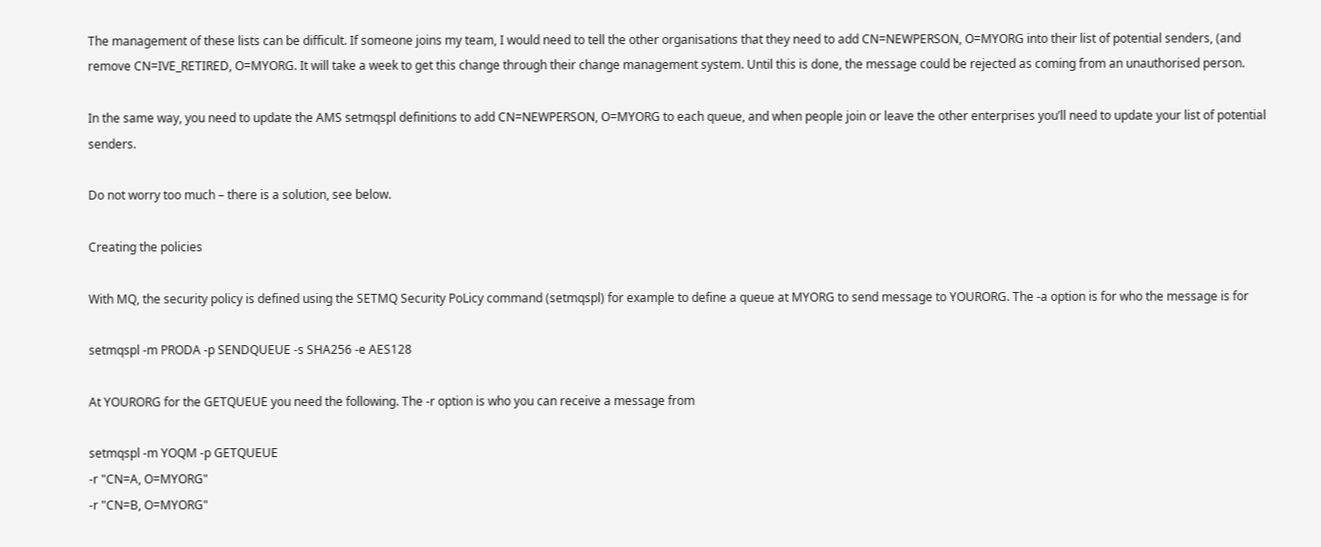The management of these lists can be difficult. If someone joins my team, I would need to tell the other organisations that they need to add CN=NEWPERSON, O=MYORG into their list of potential senders, (and remove CN=IVE_RETIRED, O=MYORG. It will take a week to get this change through their change management system. Until this is done, the message could be rejected as coming from an unauthorised person.

In the same way, you need to update the AMS setmqspl definitions to add CN=NEWPERSON, O=MYORG to each queue, and when people join or leave the other enterprises you’ll need to update your list of potential senders.

Do not worry too much – there is a solution, see below.

Creating the policies

With MQ, the security policy is defined using the SETMQ Security PoLicy command (setmqspl) for example to define a queue at MYORG to send message to YOURORG. The -a option is for who the message is for

setmqspl -m PRODA -p SENDQUEUE -s SHA256 -e AES128

At YOURORG for the GETQUEUE you need the following. The -r option is who you can receive a message from

setmqspl -m YOQM -p GETQUEUE
-r "CN=A, O=MYORG"
-r "CN=B, O=MYORG"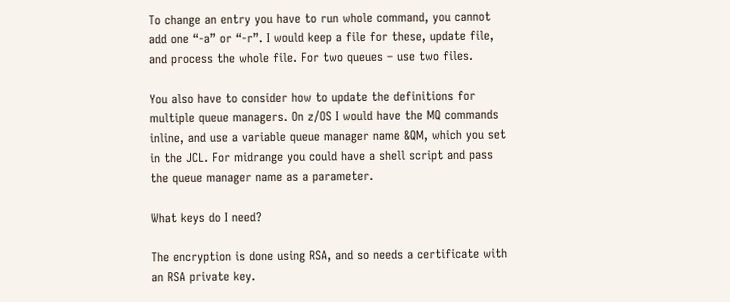To change an entry you have to run whole command, you cannot add one “-a” or “-r”. I would keep a file for these, update file, and process the whole file. For two queues – use two files.

You also have to consider how to update the definitions for multiple queue managers. On z/OS I would have the MQ commands inline, and use a variable queue manager name &QM, which you set in the JCL. For midrange you could have a shell script and pass the queue manager name as a parameter.

What keys do I need?

The encryption is done using RSA, and so needs a certificate with an RSA private key.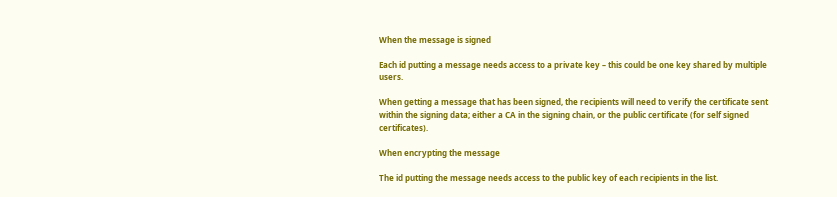When the message is signed

Each id putting a message needs access to a private key – this could be one key shared by multiple users.

When getting a message that has been signed, the recipients will need to verify the certificate sent within the signing data; either a CA in the signing chain, or the public certificate (for self signed certificates).

When encrypting the message

The id putting the message needs access to the public key of each recipients in the list.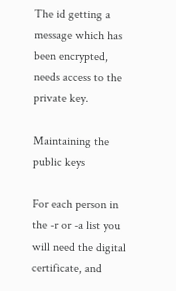The id getting a message which has been encrypted, needs access to the private key.

Maintaining the public keys

For each person in the -r or -a list you will need the digital certificate, and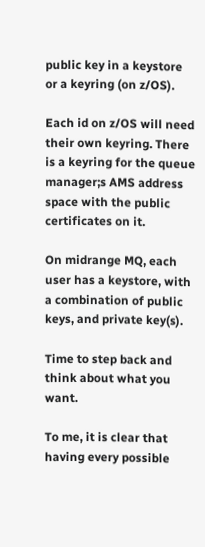public key in a keystore or a keyring (on z/OS).

Each id on z/OS will need their own keyring. There is a keyring for the queue manager;s AMS address space with the public certificates on it.

On midrange MQ, each user has a keystore, with a combination of public keys, and private key(s).

Time to step back and think about what you want.

To me, it is clear that having every possible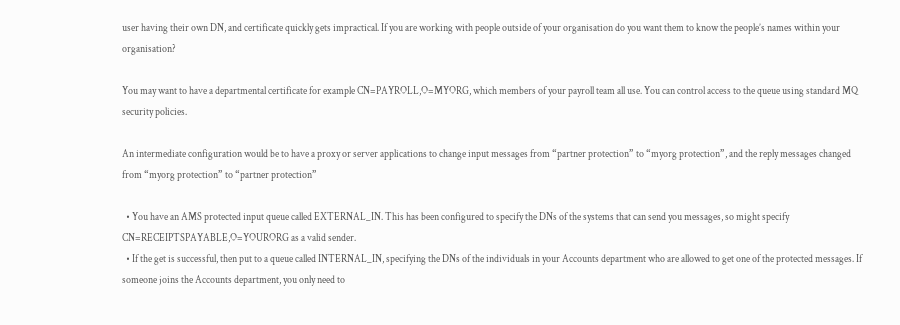user having their own DN, and certificate quickly gets impractical. If you are working with people outside of your organisation do you want them to know the people’s names within your organisation?

You may want to have a departmental certificate for example CN=PAYROLL,O=MYORG, which members of your payroll team all use. You can control access to the queue using standard MQ security policies.

An intermediate configuration would be to have a proxy or server applications to change input messages from “partner protection” to “myorg protection”, and the reply messages changed from “myorg protection” to “partner protection”

  • You have an AMS protected input queue called EXTERNAL_IN. This has been configured to specify the DNs of the systems that can send you messages, so might specify CN=RECEIPTSPAYABLE,O=YOURORG as a valid sender.
  • If the get is successful, then put to a queue called INTERNAL_IN, specifying the DNs of the individuals in your Accounts department who are allowed to get one of the protected messages. If someone joins the Accounts department, you only need to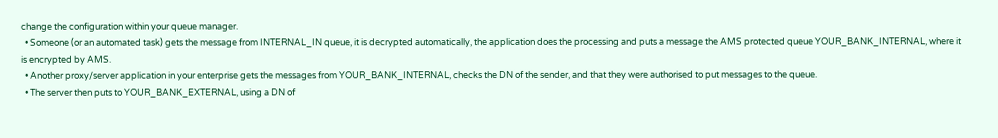change the configuration within your queue manager.
  • Someone (or an automated task) gets the message from INTERNAL_IN queue, it is decrypted automatically, the application does the processing and puts a message the AMS protected queue YOUR_BANK_INTERNAL, where it is encrypted by AMS.
  • Another proxy/server application in your enterprise gets the messages from YOUR_BANK_INTERNAL, checks the DN of the sender, and that they were authorised to put messages to the queue.
  • The server then puts to YOUR_BANK_EXTERNAL, using a DN of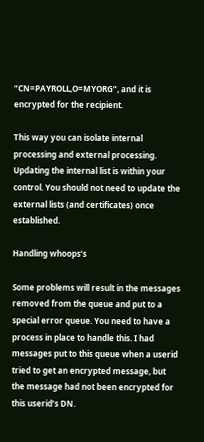“CN=PAYROLL,O=MYORG”, and it is encrypted for the recipient.

This way you can isolate internal processing and external processing. Updating the internal list is within your control. You should not need to update the external lists (and certificates) once established.

Handling whoops’s

Some problems will result in the messages removed from the queue and put to a special error queue. You need to have a process in place to handle this. I had messages put to this queue when a userid tried to get an encrypted message, but the message had not been encrypted for this userid’s DN.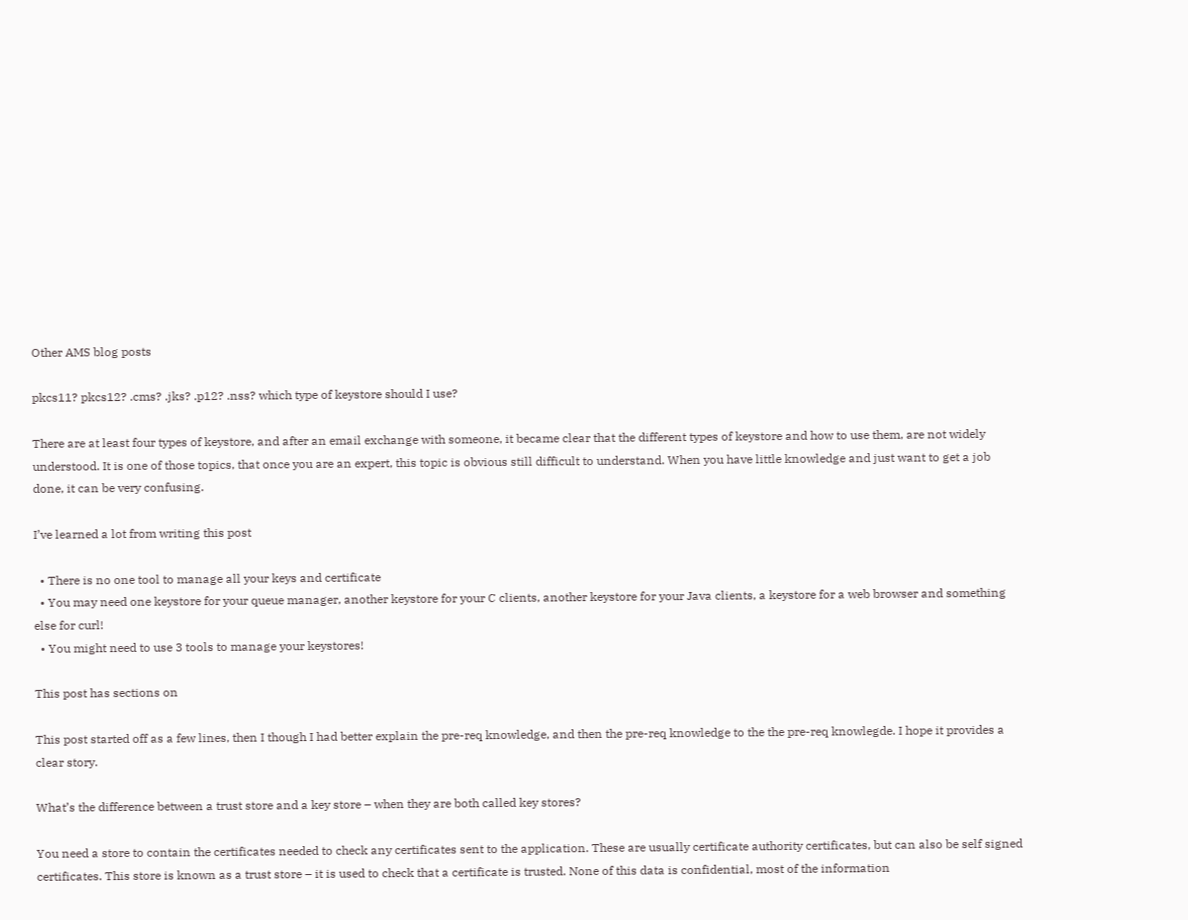Other AMS blog posts

pkcs11? pkcs12? .cms? .jks? .p12? .nss? which type of keystore should I use?

There are at least four types of keystore, and after an email exchange with someone, it became clear that the different types of keystore and how to use them, are not widely understood. It is one of those topics, that once you are an expert, this topic is obvious still difficult to understand. When you have little knowledge and just want to get a job done, it can be very confusing.

I’ve learned a lot from writing this post

  • There is no one tool to manage all your keys and certificate
  • You may need one keystore for your queue manager, another keystore for your C clients, another keystore for your Java clients, a keystore for a web browser and something else for curl!
  • You might need to use 3 tools to manage your keystores!

This post has sections on

This post started off as a few lines, then I though I had better explain the pre-req knowledge, and then the pre-req knowledge to the the pre-req knowlegde. I hope it provides a clear story.

What’s the difference between a trust store and a key store – when they are both called key stores?

You need a store to contain the certificates needed to check any certificates sent to the application. These are usually certificate authority certificates, but can also be self signed certificates. This store is known as a trust store – it is used to check that a certificate is trusted. None of this data is confidential, most of the information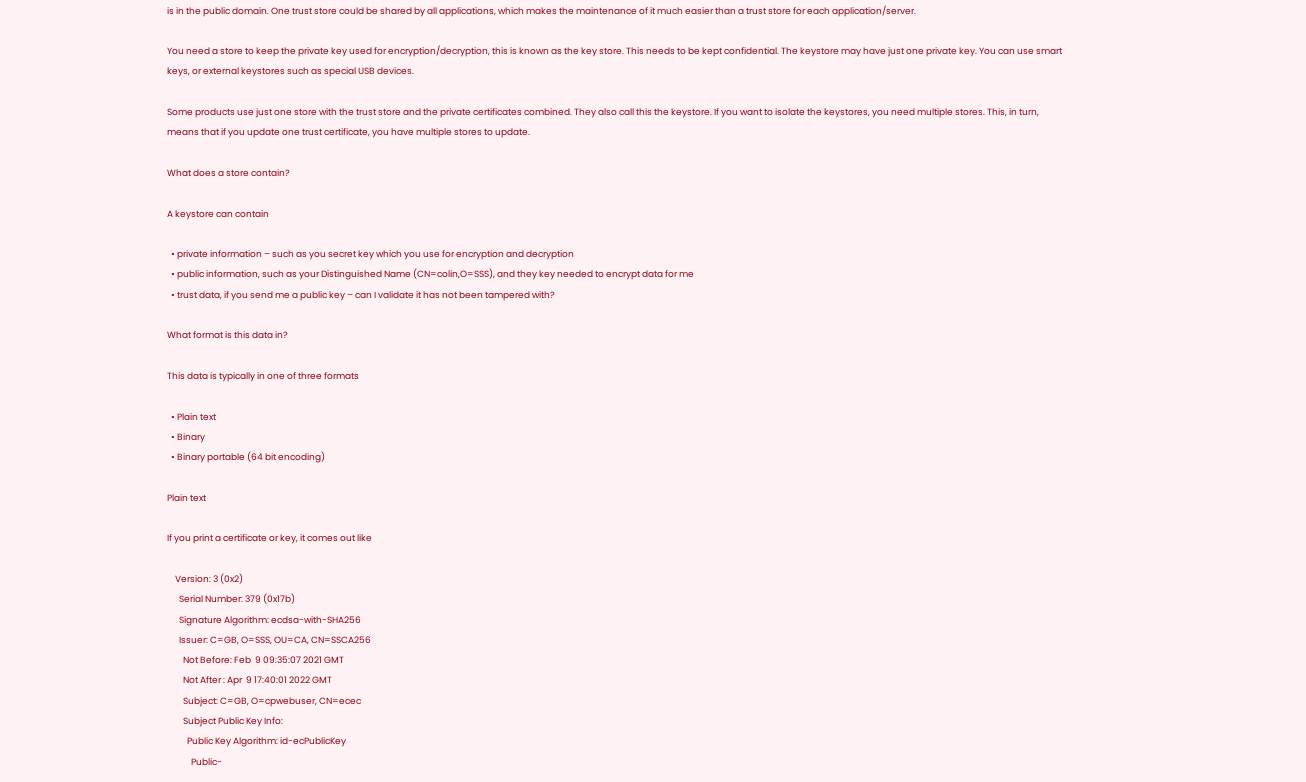is in the public domain. One trust store could be shared by all applications, which makes the maintenance of it much easier than a trust store for each application/server.

You need a store to keep the private key used for encryption/decryption, this is known as the key store. This needs to be kept confidential. The keystore may have just one private key. You can use smart keys, or external keystores such as special USB devices.

Some products use just one store with the trust store and the private certificates combined. They also call this the keystore. If you want to isolate the keystores, you need multiple stores. This, in turn, means that if you update one trust certificate, you have multiple stores to update.

What does a store contain?

A keystore can contain

  • private information – such as you secret key which you use for encryption and decryption
  • public information, such as your Distinguished Name (CN=colin,O=SSS), and they key needed to encrypt data for me
  • trust data, if you send me a public key – can I validate it has not been tampered with?

What format is this data in?

This data is typically in one of three formats

  • Plain text
  • Binary
  • Binary portable (64 bit encoding)

Plain text

If you print a certificate or key, it comes out like

    Version: 3 (0x2)
      Serial Number: 379 (0x17b)
      Signature Algorithm: ecdsa-with-SHA256
      Issuer: C=GB, O=SSS, OU=CA, CN=SSCA256
        Not Before: Feb  9 09:35:07 2021 GMT
        Not After : Apr  9 17:40:01 2022 GMT
        Subject: C=GB, O=cpwebuser, CN=ecec
        Subject Public Key Info:
          Public Key Algorithm: id-ecPublicKey
            Public-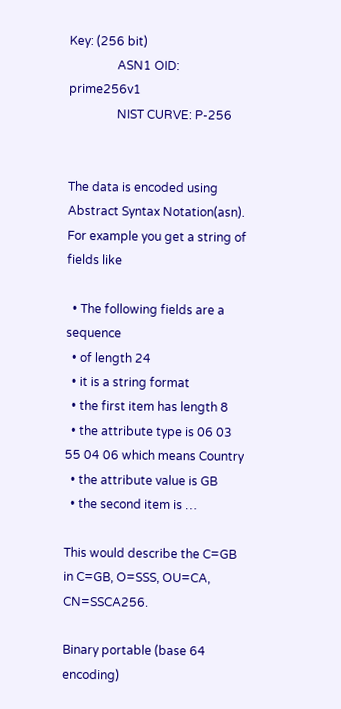Key: (256 bit)
                ASN1 OID: prime256v1
                NIST CURVE: P-256


The data is encoded using Abstract Syntax Notation(asn). For example you get a string of fields like

  • The following fields are a sequence
  • of length 24
  • it is a string format
  • the first item has length 8
  • the attribute type is 06 03 55 04 06 which means Country
  • the attribute value is GB
  • the second item is …

This would describe the C=GB in C=GB, O=SSS, OU=CA, CN=SSCA256.

Binary portable (base 64 encoding)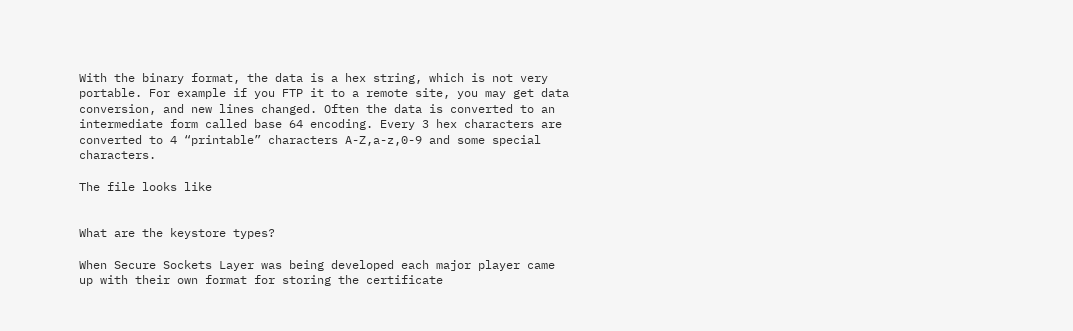With the binary format, the data is a hex string, which is not very portable. For example if you FTP it to a remote site, you may get data conversion, and new lines changed. Often the data is converted to an intermediate form called base 64 encoding. Every 3 hex characters are converted to 4 “printable” characters A-Z,a-z,0-9 and some special characters.

The file looks like


What are the keystore types?

When Secure Sockets Layer was being developed each major player came up with their own format for storing the certificate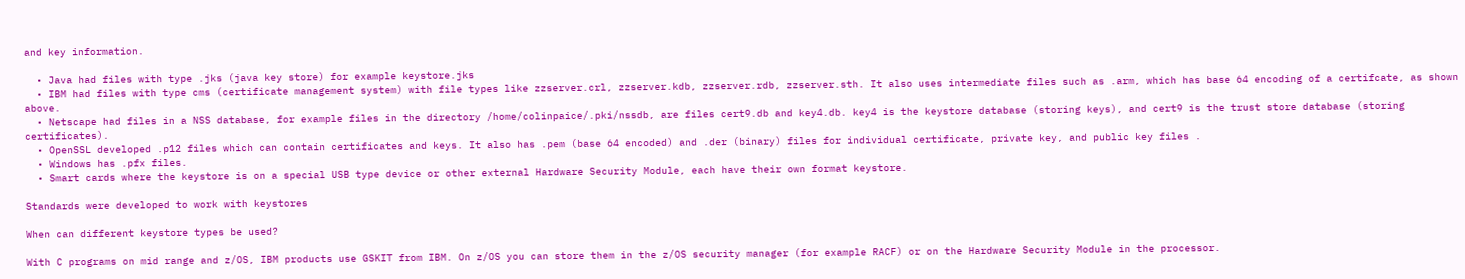and key information.

  • Java had files with type .jks (java key store) for example keystore.jks
  • IBM had files with type cms (certificate management system) with file types like zzserver.crl, zzserver.kdb, zzserver.rdb, zzserver.sth. It also uses intermediate files such as .arm, which has base 64 encoding of a certifcate, as shown above.
  • Netscape had files in a NSS database, for example files in the directory /home/colinpaice/.pki/nssdb, are files cert9.db and key4.db. key4 is the keystore database (storing keys), and cert9 is the trust store database (storing certificates).
  • OpenSSL developed .p12 files which can contain certificates and keys. It also has .pem (base 64 encoded) and .der (binary) files for individual certificate, private key, and public key files .
  • Windows has .pfx files.
  • Smart cards where the keystore is on a special USB type device or other external Hardware Security Module, each have their own format keystore.

Standards were developed to work with keystores

When can different keystore types be used?

With C programs on mid range and z/OS, IBM products use GSKIT from IBM. On z/OS you can store them in the z/OS security manager (for example RACF) or on the Hardware Security Module in the processor.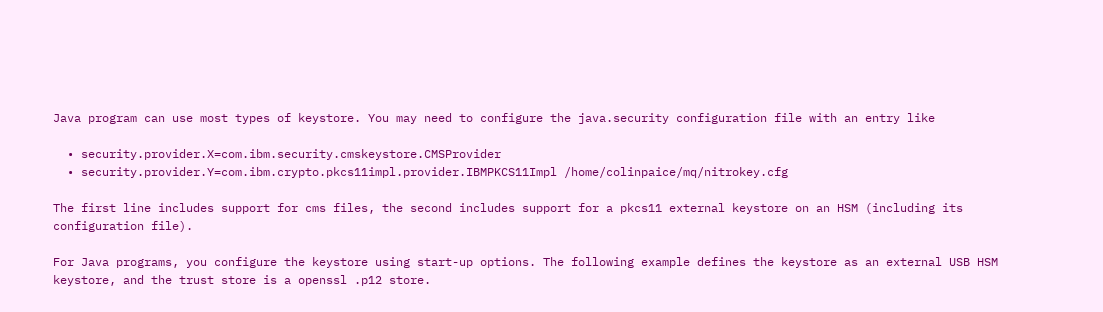Java program can use most types of keystore. You may need to configure the java.security configuration file with an entry like

  • security.provider.X=com.ibm.security.cmskeystore.CMSProvider
  • security.provider.Y=com.ibm.crypto.pkcs11impl.provider.IBMPKCS11Impl /home/colinpaice/mq/nitrokey.cfg

The first line includes support for cms files, the second includes support for a pkcs11 external keystore on an HSM (including its configuration file).

For Java programs, you configure the keystore using start-up options. The following example defines the keystore as an external USB HSM keystore, and the trust store is a openssl .p12 store.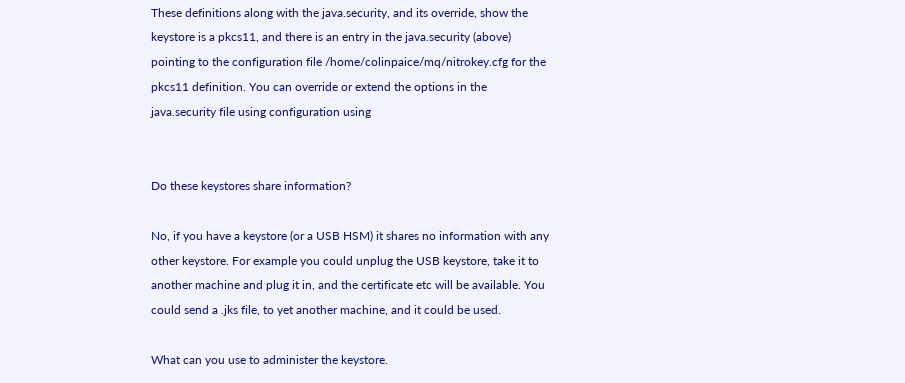These definitions along with the java.security, and its override, show the keystore is a pkcs11, and there is an entry in the java.security (above) pointing to the configuration file /home/colinpaice/mq/nitrokey.cfg for the pkcs11 definition. You can override or extend the options in the java.security file using configuration using


Do these keystores share information?

No, if you have a keystore (or a USB HSM) it shares no information with any other keystore. For example you could unplug the USB keystore, take it to another machine and plug it in, and the certificate etc will be available. You could send a .jks file, to yet another machine, and it could be used.

What can you use to administer the keystore.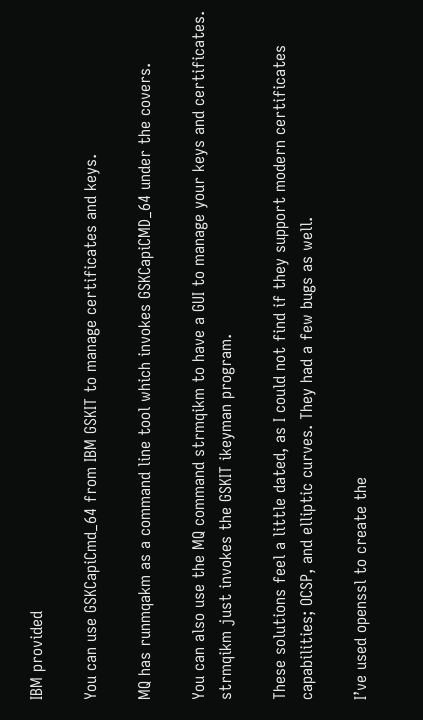IBM provided

You can use GSKCapiCmd_64 from IBM GSKIT to manage certificates and keys.

MQ has runmqakm as a command line tool which invokes GSKCapiCMD_64 under the covers.

You can also use the MQ command strmqikm to have a GUI to manage your keys and certificates. strmqikm just invokes the GSKIT ikeyman program.

These solutions feel a little dated, as I could not find if they support modern certificates capabilities; OCSP, and elliptic curves. They had a few bugs as well.

I’ve used openssl to create the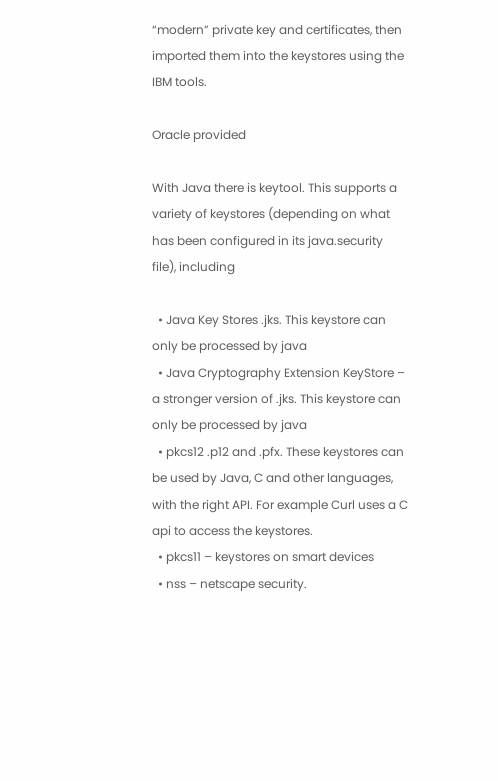“modern” private key and certificates, then imported them into the keystores using the IBM tools.

Oracle provided

With Java there is keytool. This supports a variety of keystores (depending on what has been configured in its java.security file), including

  • Java Key Stores .jks. This keystore can only be processed by java
  • Java Cryptography Extension KeyStore – a stronger version of .jks. This keystore can only be processed by java
  • pkcs12 .p12 and .pfx. These keystores can be used by Java, C and other languages, with the right API. For example Curl uses a C api to access the keystores.
  • pkcs11 – keystores on smart devices
  • nss – netscape security.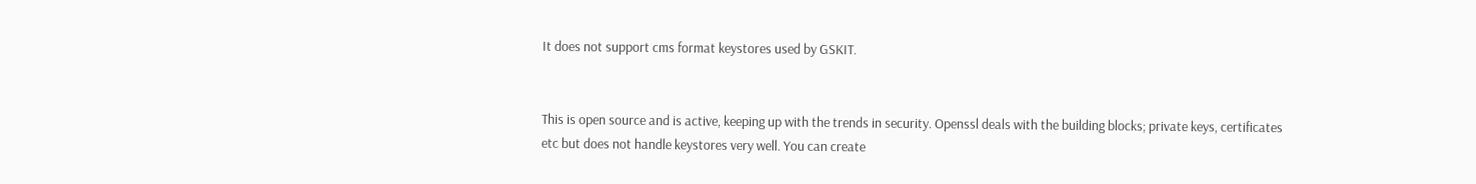It does not support cms format keystores used by GSKIT.


This is open source and is active, keeping up with the trends in security. Openssl deals with the building blocks; private keys, certificates etc but does not handle keystores very well. You can create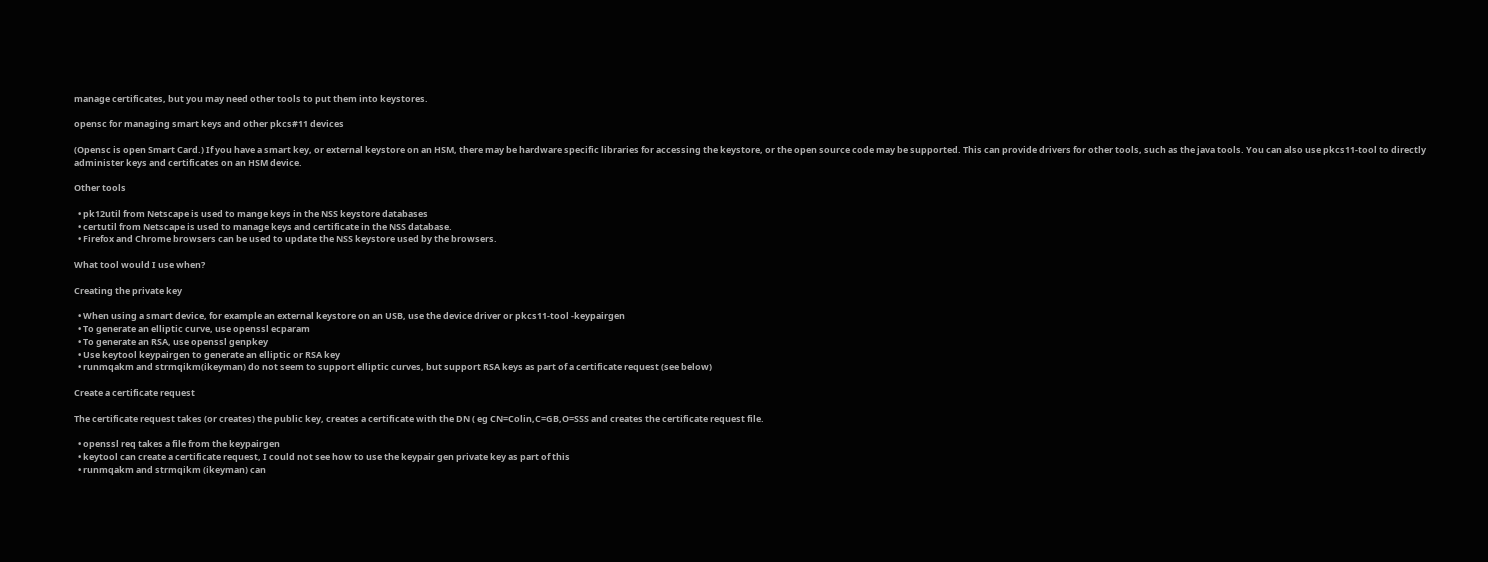manage certificates, but you may need other tools to put them into keystores.

opensc for managing smart keys and other pkcs#11 devices

(Opensc is open Smart Card.) If you have a smart key, or external keystore on an HSM, there may be hardware specific libraries for accessing the keystore, or the open source code may be supported. This can provide drivers for other tools, such as the java tools. You can also use pkcs11-tool to directly administer keys and certificates on an HSM device.

Other tools

  • pk12util from Netscape is used to mange keys in the NSS keystore databases
  • certutil from Netscape is used to manage keys and certificate in the NSS database.
  • Firefox and Chrome browsers can be used to update the NSS keystore used by the browsers.

What tool would I use when?

Creating the private key

  • When using a smart device, for example an external keystore on an USB, use the device driver or pkcs11-tool -keypairgen
  • To generate an elliptic curve, use openssl ecparam
  • To generate an RSA, use openssl genpkey
  • Use keytool keypairgen to generate an elliptic or RSA key
  • runmqakm and strmqikm(ikeyman) do not seem to support elliptic curves, but support RSA keys as part of a certificate request (see below)

Create a certificate request

The certificate request takes (or creates) the public key, creates a certificate with the DN ( eg CN=Colin,C=GB,O=SSS and creates the certificate request file.

  • openssl req takes a file from the keypairgen
  • keytool can create a certificate request, I could not see how to use the keypair gen private key as part of this
  • runmqakm and strmqikm (ikeyman) can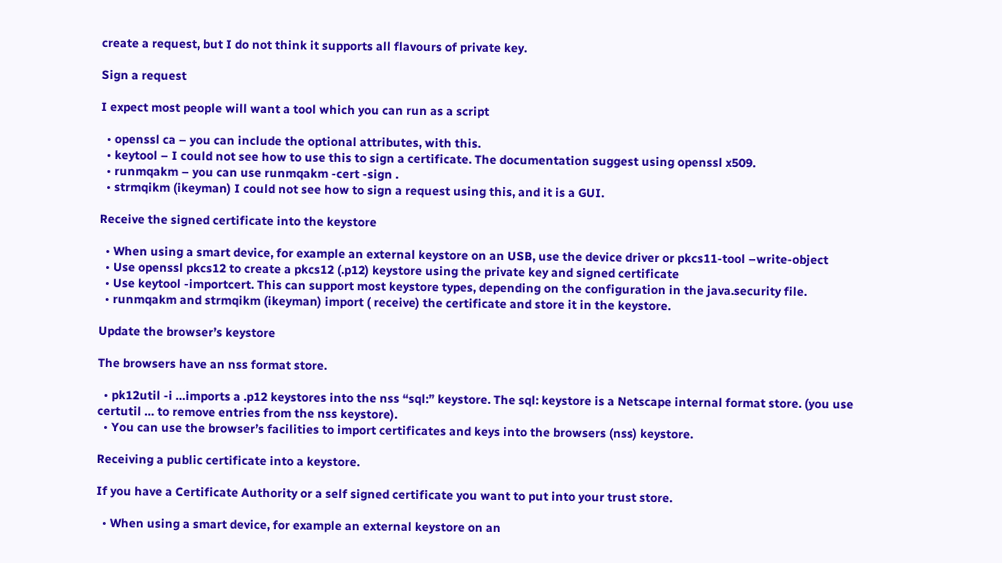create a request, but I do not think it supports all flavours of private key.

Sign a request

I expect most people will want a tool which you can run as a script

  • openssl ca – you can include the optional attributes, with this.
  • keytool – I could not see how to use this to sign a certificate. The documentation suggest using openssl x509.
  • runmqakm – you can use runmqakm -cert -sign .
  • strmqikm (ikeyman) I could not see how to sign a request using this, and it is a GUI.

Receive the signed certificate into the keystore

  • When using a smart device, for example an external keystore on an USB, use the device driver or pkcs11-tool –write-object
  • Use openssl pkcs12 to create a pkcs12 (.p12) keystore using the private key and signed certificate
  • Use keytool -importcert. This can support most keystore types, depending on the configuration in the java.security file.
  • runmqakm and strmqikm (ikeyman) import ( receive) the certificate and store it in the keystore.

Update the browser’s keystore

The browsers have an nss format store.

  • pk12util -i …imports a .p12 keystores into the nss “sql:” keystore. The sql: keystore is a Netscape internal format store. (you use certutil … to remove entries from the nss keystore).
  • You can use the browser’s facilities to import certificates and keys into the browsers (nss) keystore.

Receiving a public certificate into a keystore.

If you have a Certificate Authority or a self signed certificate you want to put into your trust store.

  • When using a smart device, for example an external keystore on an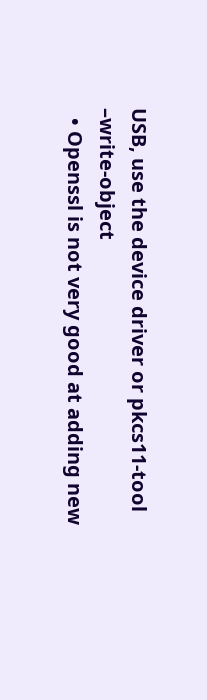USB, use the device driver or pkcs11-tool –write-object
  • Openssl is not very good at adding new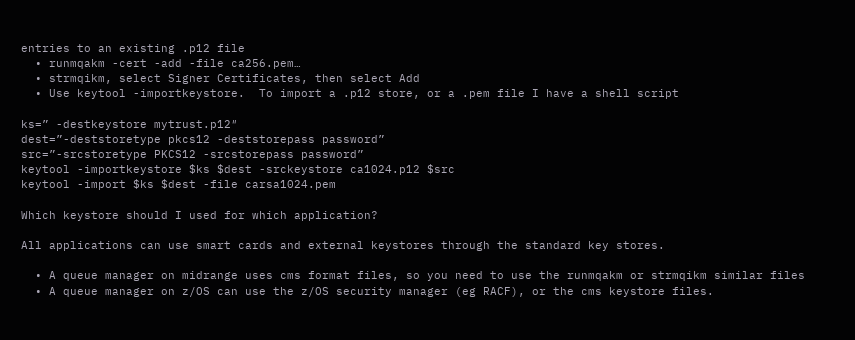entries to an existing .p12 file
  • runmqakm -cert -add -file ca256.pem…
  • strmqikm, select Signer Certificates, then select Add
  • Use keytool -importkeystore.  To import a .p12 store, or a .pem file I have a shell script

ks=” -destkeystore mytrust.p12″
dest=”-deststoretype pkcs12 -deststorepass password”
src=”-srcstoretype PKCS12 -srcstorepass password”
keytool -importkeystore $ks $dest -srckeystore ca1024.p12 $src
keytool -import $ks $dest -file carsa1024.pem

Which keystore should I used for which application?

All applications can use smart cards and external keystores through the standard key stores.

  • A queue manager on midrange uses cms format files, so you need to use the runmqakm or strmqikm similar files
  • A queue manager on z/OS can use the z/OS security manager (eg RACF), or the cms keystore files.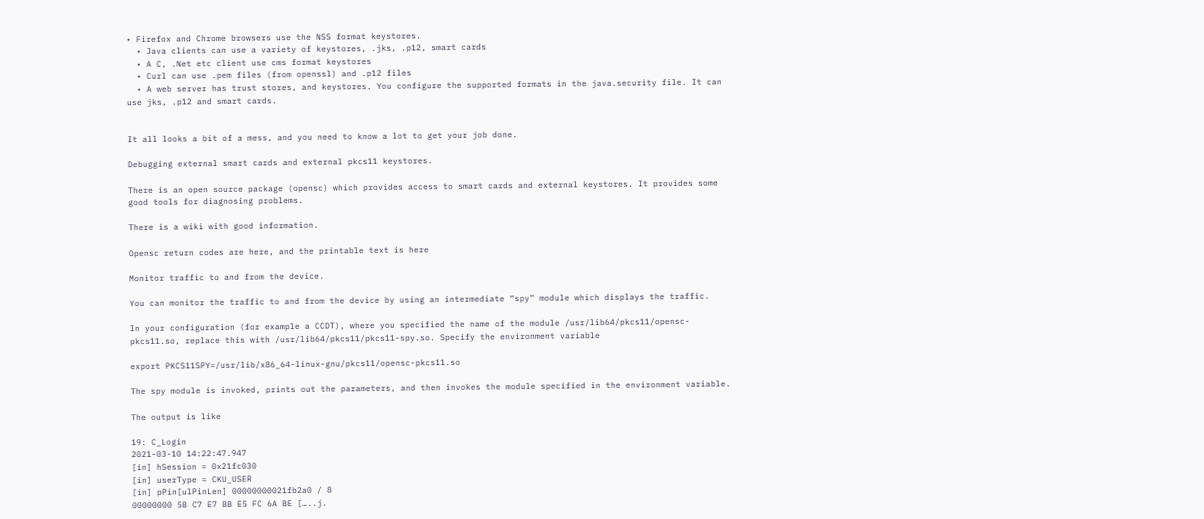• Firefox and Chrome browsers use the NSS format keystores.
  • Java clients can use a variety of keystores, .jks, .p12, smart cards
  • A C, .Net etc client use cms format keystores
  • Curl can use .pem files (from openssl) and .p12 files
  • A web server has trust stores, and keystores. You configure the supported formats in the java.security file. It can use jks, .p12 and smart cards.


It all looks a bit of a mess, and you need to know a lot to get your job done.

Debugging external smart cards and external pkcs11 keystores.

There is an open source package (opensc) which provides access to smart cards and external keystores. It provides some good tools for diagnosing problems.

There is a wiki with good information.

Opensc return codes are here, and the printable text is here

Monitor traffic to and from the device.

You can monitor the traffic to and from the device by using an intermediate “spy” module which displays the traffic.

In your configuration (for example a CCDT), where you specified the name of the module /usr/lib64/pkcs11/opensc-pkcs11.so, replace this with /usr/lib64/pkcs11/pkcs11-spy.so. Specify the environment variable

export PKCS11SPY=/usr/lib/x86_64-linux-gnu/pkcs11/opensc-pkcs11.so

The spy module is invoked, prints out the parameters, and then invokes the module specified in the environment variable.

The output is like

19: C_Login
2021-03-10 14:22:47.947
[in] hSession = 0x21fc030
[in] userType = CKU_USER
[in] pPin[ulPinLen] 00000000021fb2a0 / 8
00000000 5B C7 E7 BB E5 FC 6A BE […..j.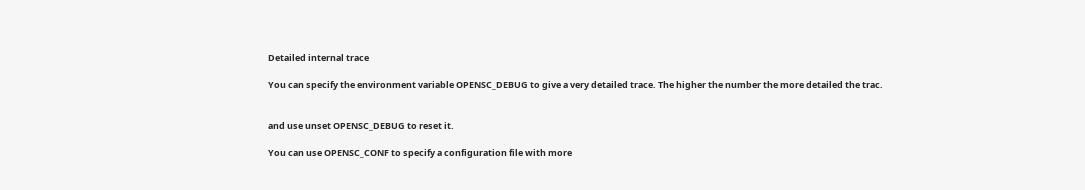Detailed internal trace

You can specify the environment variable OPENSC_DEBUG to give a very detailed trace. The higher the number the more detailed the trac.


and use unset OPENSC_DEBUG to reset it.

You can use OPENSC_CONF to specify a configuration file with more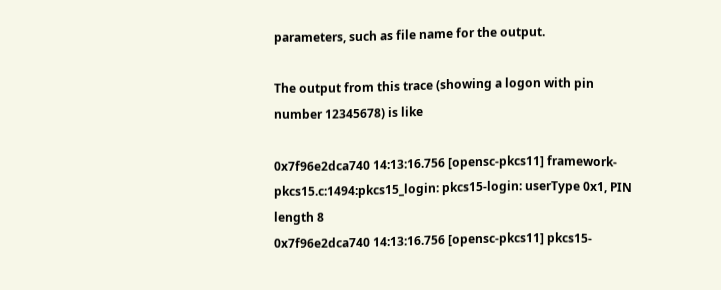parameters, such as file name for the output.

The output from this trace (showing a logon with pin number 12345678) is like

0x7f96e2dca740 14:13:16.756 [opensc-pkcs11] framework-pkcs15.c:1494:pkcs15_login: pkcs15-login: userType 0x1, PIN length 8
0x7f96e2dca740 14:13:16.756 [opensc-pkcs11] pkcs15-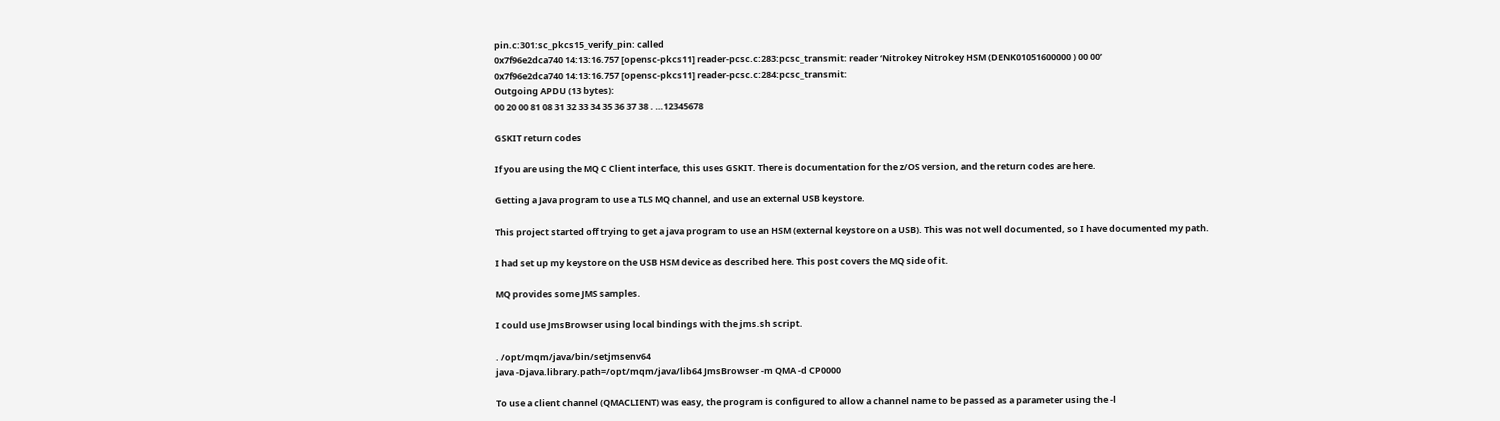pin.c:301:sc_pkcs15_verify_pin: called
0x7f96e2dca740 14:13:16.757 [opensc-pkcs11] reader-pcsc.c:283:pcsc_transmit: reader ‘Nitrokey Nitrokey HSM (DENK01051600000 ) 00 00’
0x7f96e2dca740 14:13:16.757 [opensc-pkcs11] reader-pcsc.c:284:pcsc_transmit:
Outgoing APDU (13 bytes):
00 20 00 81 08 31 32 33 34 35 36 37 38 . …12345678

GSKIT return codes

If you are using the MQ C Client interface, this uses GSKIT. There is documentation for the z/OS version, and the return codes are here.

Getting a Java program to use a TLS MQ channel, and use an external USB keystore.

This project started off trying to get a java program to use an HSM (external keystore on a USB). This was not well documented, so I have documented my path.

I had set up my keystore on the USB HSM device as described here. This post covers the MQ side of it.

MQ provides some JMS samples.

I could use JmsBrowser using local bindings with the jms.sh script.

. /opt/mqm/java/bin/setjmsenv64
java -Djava.library.path=/opt/mqm/java/lib64 JmsBrowser -m QMA -d CP0000

To use a client channel (QMACLIENT) was easy, the program is configured to allow a channel name to be passed as a parameter using the -l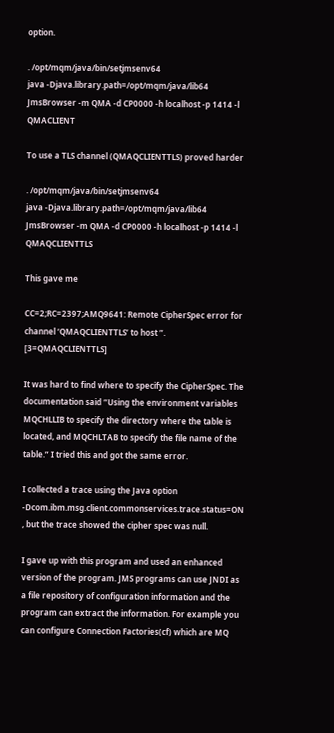option.

. /opt/mqm/java/bin/setjmsenv64
java -Djava.library.path=/opt/mqm/java/lib64 JmsBrowser -m QMA -d CP0000 -h localhost -p 1414 -l QMACLIENT

To use a TLS channel (QMAQCLIENTTLS) proved harder

. /opt/mqm/java/bin/setjmsenv64
java -Djava.library.path=/opt/mqm/java/lib64 JmsBrowser -m QMA -d CP0000 -h localhost -p 1414 -l QMAQCLIENTTLS

This gave me

CC=2;RC=2397;AMQ9641: Remote CipherSpec error for channel ‘QMAQCLIENTTLS’ to host ”. [3=QMAQCLIENTTLS]

It was hard to find where to specify the CipherSpec. The documentation said “Using the environment variables MQCHLLIB to specify the directory where the table is located, and MQCHLTAB to specify the file name of the table.” I tried this and got the same error.

I collected a trace using the Java option -Dcom.ibm.msg.client.commonservices.trace.status=ON , but the trace showed the cipher spec was null.

I gave up with this program and used an enhanced version of the program. JMS programs can use JNDI as a file repository of configuration information and the program can extract the information. For example you can configure Connection Factories(cf) which are MQ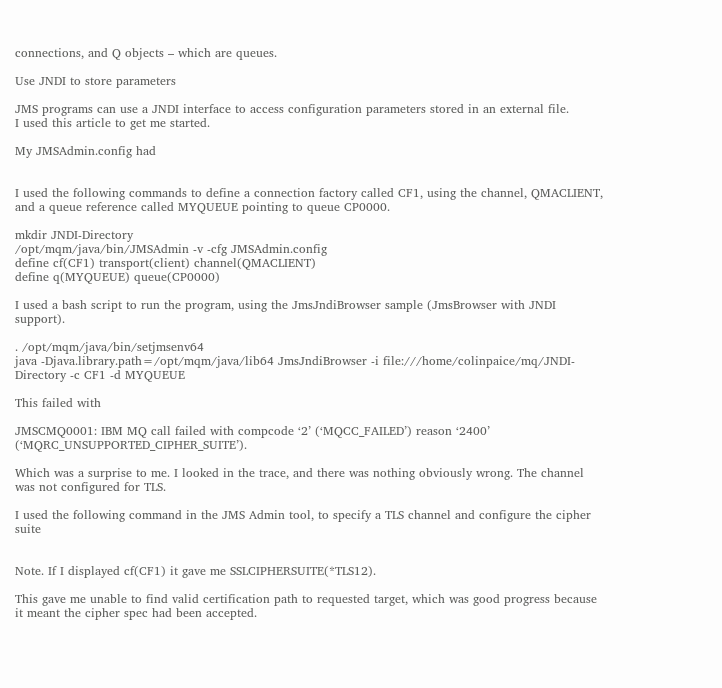connections, and Q objects – which are queues.

Use JNDI to store parameters

JMS programs can use a JNDI interface to access configuration parameters stored in an external file.
I used this article to get me started.

My JMSAdmin.config had


I used the following commands to define a connection factory called CF1, using the channel, QMACLIENT, and a queue reference called MYQUEUE pointing to queue CP0000.

mkdir JNDI-Directory
/opt/mqm/java/bin/JMSAdmin -v -cfg JMSAdmin.config
define cf(CF1) transport(client) channel(QMACLIENT)
define q(MYQUEUE) queue(CP0000)

I used a bash script to run the program, using the JmsJndiBrowser sample (JmsBrowser with JNDI support).

. /opt/mqm/java/bin/setjmsenv64
java -Djava.library.path=/opt/mqm/java/lib64 JmsJndiBrowser -i file:///home/colinpaice/mq/JNDI-Directory -c CF1 -d MYQUEUE

This failed with

JMSCMQ0001: IBM MQ call failed with compcode ‘2’ (‘MQCC_FAILED’) reason ‘2400’ (‘MQRC_UNSUPPORTED_CIPHER_SUITE’).

Which was a surprise to me. I looked in the trace, and there was nothing obviously wrong. The channel was not configured for TLS.

I used the following command in the JMS Admin tool, to specify a TLS channel and configure the cipher suite


Note. If I displayed cf(CF1) it gave me SSLCIPHERSUITE(*TLS12).

This gave me unable to find valid certification path to requested target, which was good progress because it meant the cipher spec had been accepted.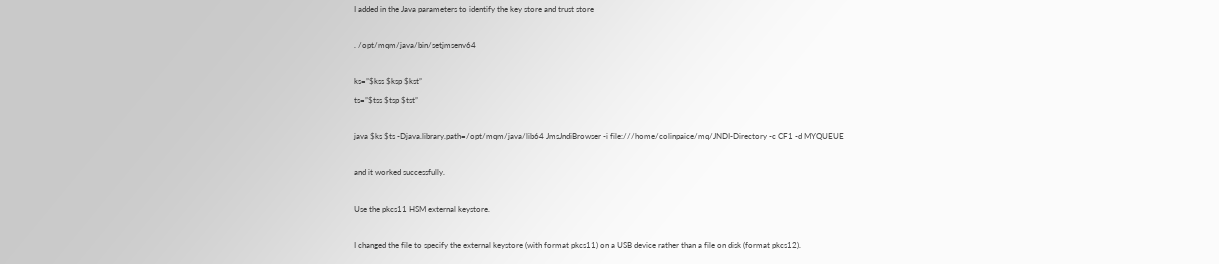I added in the Java parameters to identify the key store and trust store

. /opt/mqm/java/bin/setjmsenv64

ks=”$kss $ksp $kst”
ts=”$tss $tsp $tst”

java $ks $ts -Djava.library.path=/opt/mqm/java/lib64 JmsJndiBrowser -i file:///home/colinpaice/mq/JNDI-Directory -c CF1 -d MYQUEUE

and it worked successfully.

Use the pkcs11 HSM external keystore.

I changed the file to specify the external keystore (with format pkcs11) on a USB device rather than a file on disk (format pkcs12).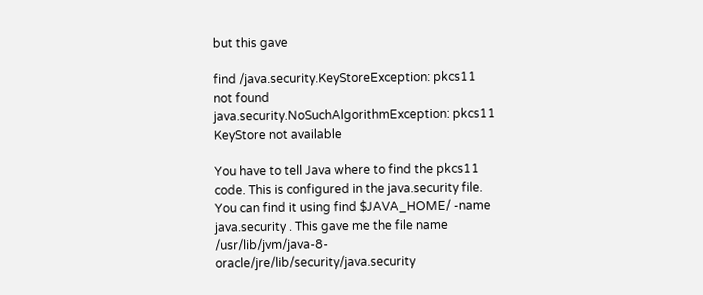but this gave

find /java.security.KeyStoreException: pkcs11 not found
java.security.NoSuchAlgorithmException: pkcs11 KeyStore not available

You have to tell Java where to find the pkcs11 code. This is configured in the java.security file. You can find it using find $JAVA_HOME/ -name java.security . This gave me the file name /usr/lib/jvm/java-8-oracle/jre/lib/security/java.security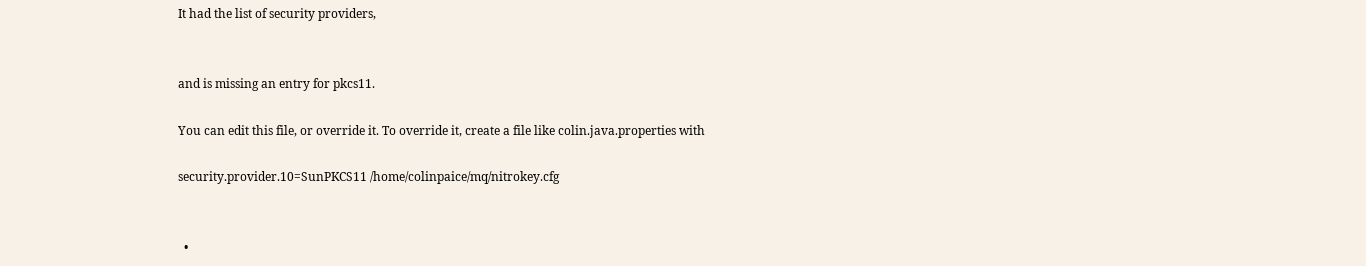It had the list of security providers,


and is missing an entry for pkcs11.

You can edit this file, or override it. To override it, create a file like colin.java.properties with

security.provider.10=SunPKCS11 /home/colinpaice/mq/nitrokey.cfg


  •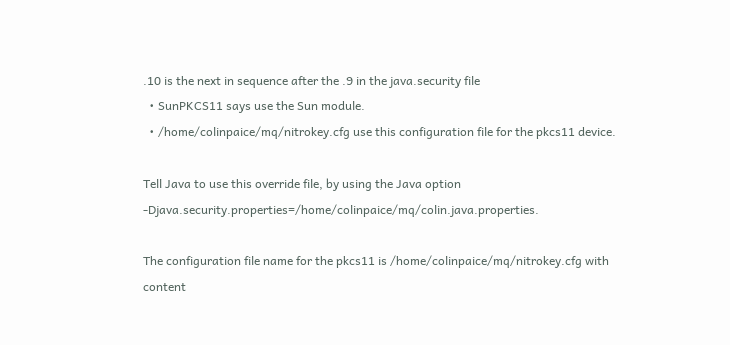.10 is the next in sequence after the .9 in the java.security file
  • SunPKCS11 says use the Sun module.
  • /home/colinpaice/mq/nitrokey.cfg use this configuration file for the pkcs11 device.

Tell Java to use this override file, by using the Java option -Djava.security.properties=/home/colinpaice/mq/colin.java.properties.

The configuration file name for the pkcs11 is /home/colinpaice/mq/nitrokey.cfg with content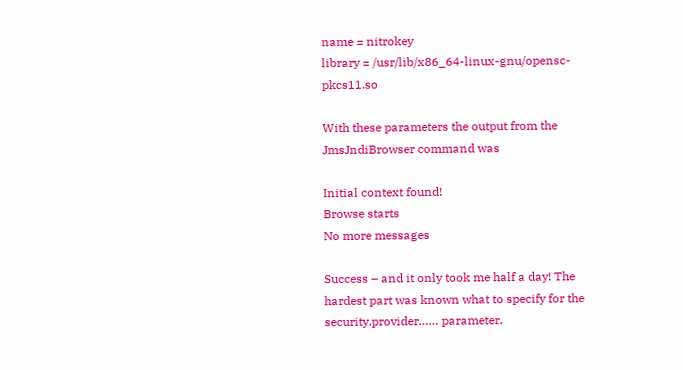name = nitrokey
library = /usr/lib/x86_64-linux-gnu/opensc-pkcs11.so

With these parameters the output from the JmsJndiBrowser command was

Initial context found!
Browse starts
No more messages

Success – and it only took me half a day! The hardest part was known what to specify for the security.provider…… parameter.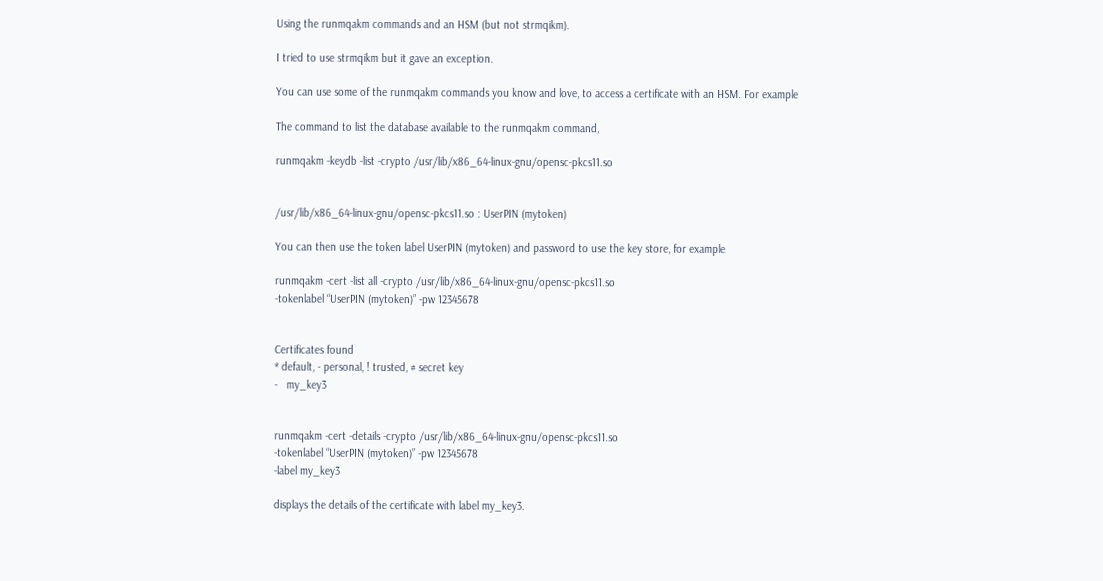Using the runmqakm commands and an HSM (but not strmqikm).

I tried to use strmqikm but it gave an exception.

You can use some of the runmqakm commands you know and love, to access a certificate with an HSM. For example

The command to list the database available to the runmqakm command,

runmqakm -keydb -list -crypto /usr/lib/x86_64-linux-gnu/opensc-pkcs11.so


/usr/lib/x86_64-linux-gnu/opensc-pkcs11.so : UserPIN (mytoken)

You can then use the token label UserPIN (mytoken) and password to use the key store, for example

runmqakm -cert -list all -crypto /usr/lib/x86_64-linux-gnu/opensc-pkcs11.so
-tokenlabel “UserPIN (mytoken)” -pw 12345678


Certificates found
* default, - personal, ! trusted, # secret key
-   my_key3


runmqakm -cert -details -crypto /usr/lib/x86_64-linux-gnu/opensc-pkcs11.so
-tokenlabel “UserPIN (mytoken)” -pw 12345678
-label my_key3

displays the details of the certificate with label my_key3.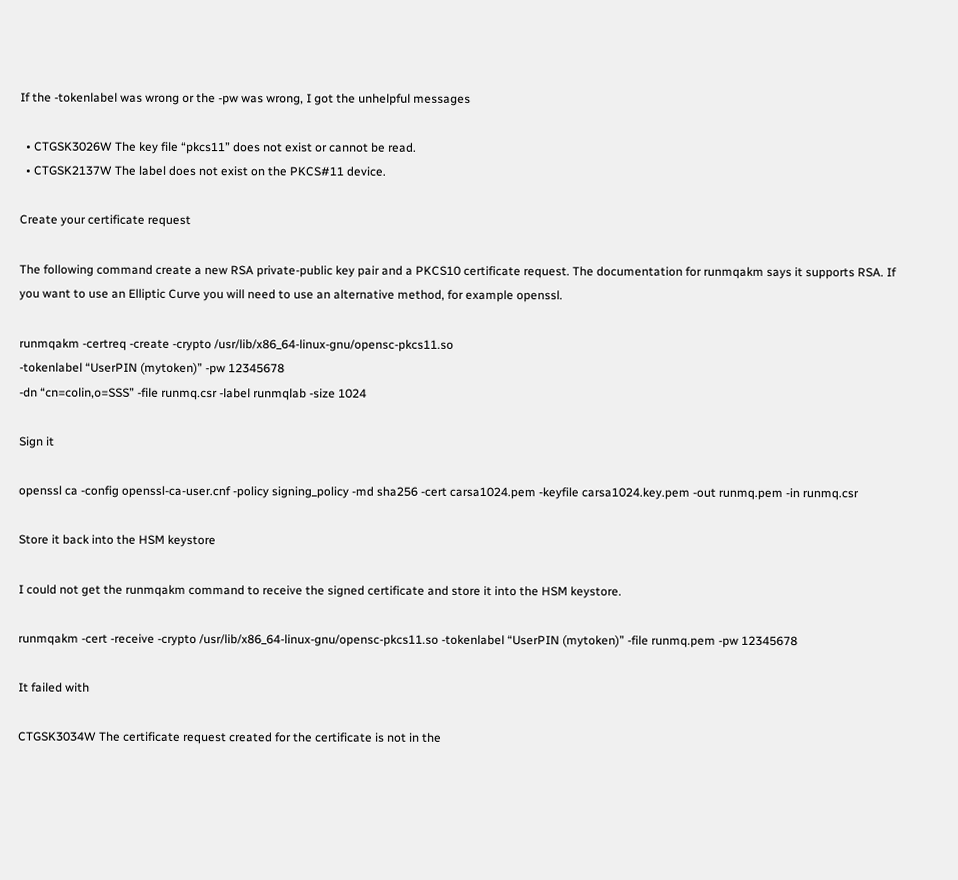If the -tokenlabel was wrong or the -pw was wrong, I got the unhelpful messages

  • CTGSK3026W The key file “pkcs11” does not exist or cannot be read.
  • CTGSK2137W The label does not exist on the PKCS#11 device.

Create your certificate request

The following command create a new RSA private-public key pair and a PKCS10 certificate request. The documentation for runmqakm says it supports RSA. If you want to use an Elliptic Curve you will need to use an alternative method, for example openssl.

runmqakm -certreq -create -crypto /usr/lib/x86_64-linux-gnu/opensc-pkcs11.so
-tokenlabel “UserPIN (mytoken)” -pw 12345678
-dn “cn=colin,o=SSS” -file runmq.csr -label runmqlab -size 1024

Sign it

openssl ca -config openssl-ca-user.cnf -policy signing_policy -md sha256 -cert carsa1024.pem -keyfile carsa1024.key.pem -out runmq.pem -in runmq.csr

Store it back into the HSM keystore

I could not get the runmqakm command to receive the signed certificate and store it into the HSM keystore.

runmqakm -cert -receive -crypto /usr/lib/x86_64-linux-gnu/opensc-pkcs11.so -tokenlabel “UserPIN (mytoken)” -file runmq.pem -pw 12345678

It failed with

CTGSK3034W The certificate request created for the certificate is not in the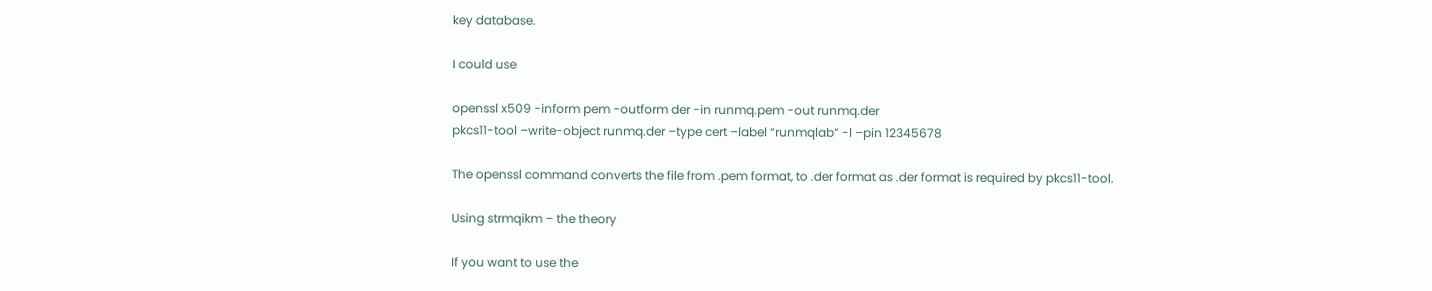key database.

I could use

openssl x509 -inform pem -outform der -in runmq.pem -out runmq.der
pkcs11-tool –write-object runmq.der –type cert –label “runmqlab” -l –pin 12345678

The openssl command converts the file from .pem format, to .der format as .der format is required by pkcs11-tool.

Using strmqikm – the theory

If you want to use the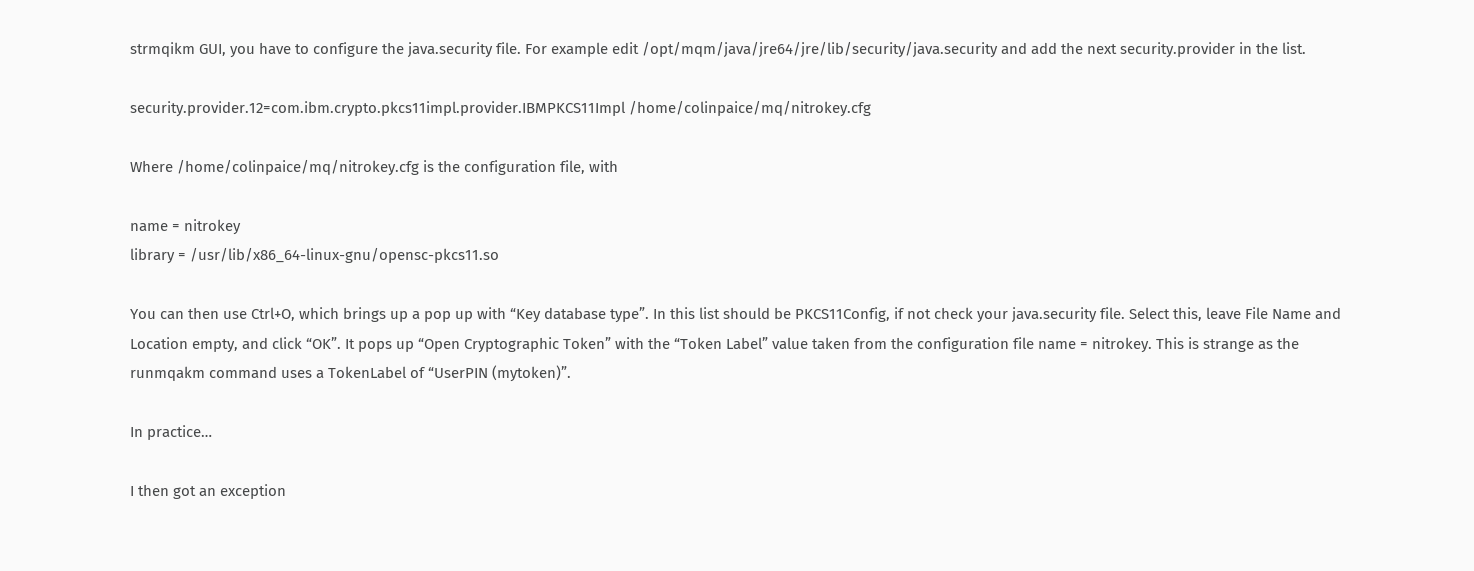strmqikm GUI, you have to configure the java.security file. For example edit /opt/mqm/java/jre64/jre/lib/security/java.security and add the next security.provider in the list.

security.provider.12=com.ibm.crypto.pkcs11impl.provider.IBMPKCS11Impl /home/colinpaice/mq/nitrokey.cfg

Where /home/colinpaice/mq/nitrokey.cfg is the configuration file, with

name = nitrokey
library = /usr/lib/x86_64-linux-gnu/opensc-pkcs11.so

You can then use Ctrl+O, which brings up a pop up with “Key database type”. In this list should be PKCS11Config, if not check your java.security file. Select this, leave File Name and Location empty, and click “OK”. It pops up “Open Cryptographic Token” with the “Token Label” value taken from the configuration file name = nitrokey. This is strange as the runmqakm command uses a TokenLabel of “UserPIN (mytoken)”.

In practice…

I then got an exception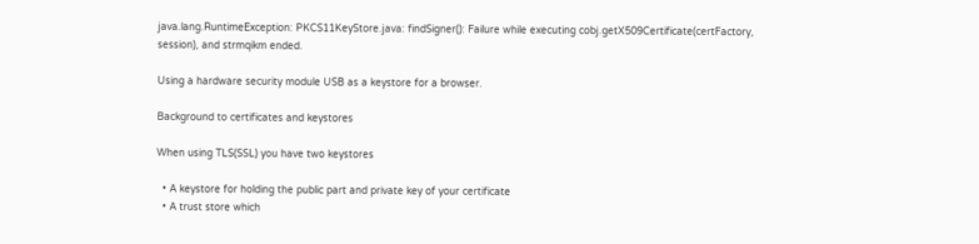java.lang.RuntimeException: PKCS11KeyStore.java: findSigner(): Failure while executing cobj.getX509Certificate(certFactory, session), and strmqikm ended.

Using a hardware security module USB as a keystore for a browser.

Background to certificates and keystores

When using TLS(SSL) you have two keystores

  • A keystore for holding the public part and private key of your certificate
  • A trust store which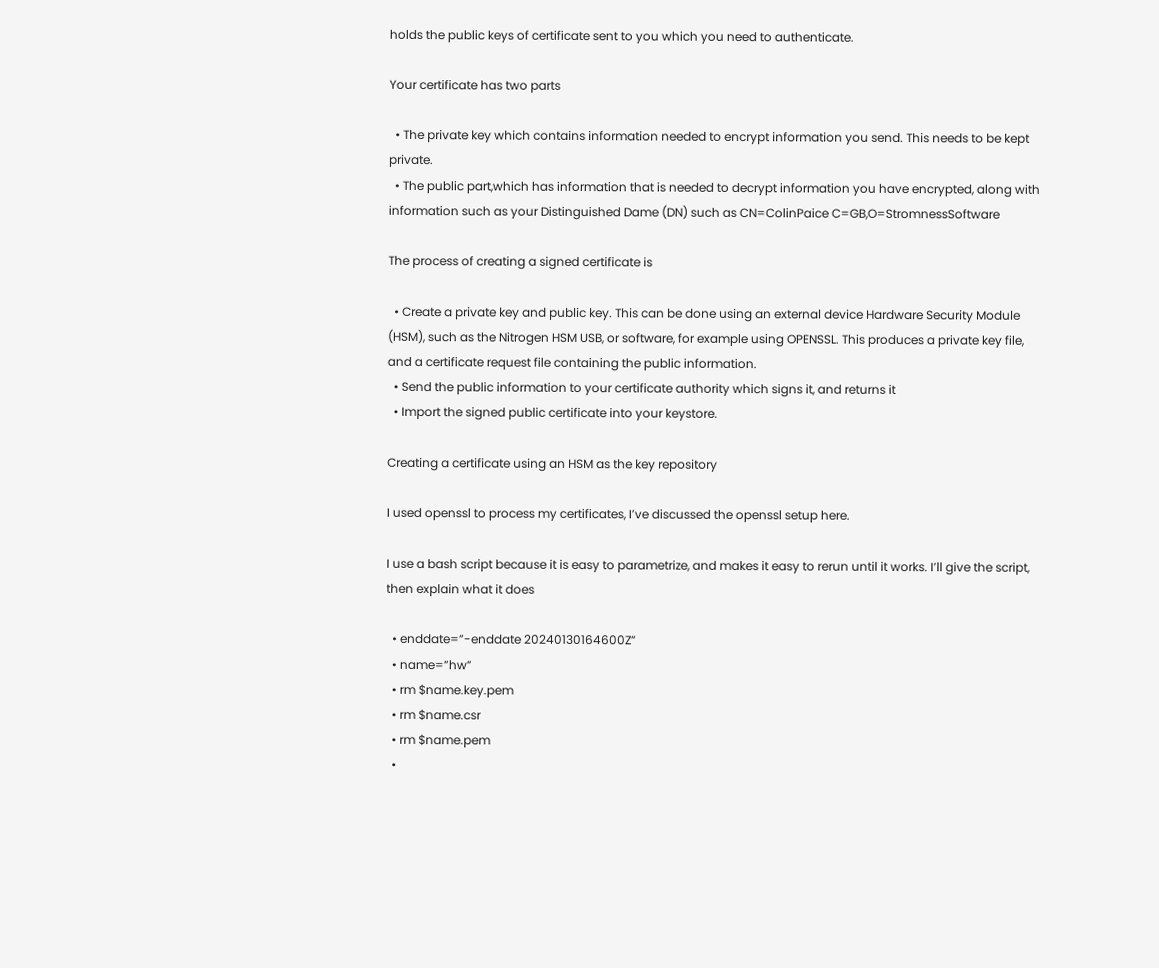holds the public keys of certificate sent to you which you need to authenticate.

Your certificate has two parts

  • The private key which contains information needed to encrypt information you send. This needs to be kept private.
  • The public part,which has information that is needed to decrypt information you have encrypted, along with information such as your Distinguished Dame (DN) such as CN=ColinPaice C=GB,O=StromnessSoftware

The process of creating a signed certificate is

  • Create a private key and public key. This can be done using an external device Hardware Security Module (HSM), such as the Nitrogen HSM USB, or software, for example using OPENSSL. This produces a private key file, and a certificate request file containing the public information.
  • Send the public information to your certificate authority which signs it, and returns it
  • Import the signed public certificate into your keystore.

Creating a certificate using an HSM as the key repository

I used openssl to process my certificates, I’ve discussed the openssl setup here.

I use a bash script because it is easy to parametrize, and makes it easy to rerun until it works. I’ll give the script, then explain what it does

  • enddate=”-enddate 20240130164600Z”
  • name=”hw”
  • rm $name.key.pem
  • rm $name.csr
  • rm $name.pem
  •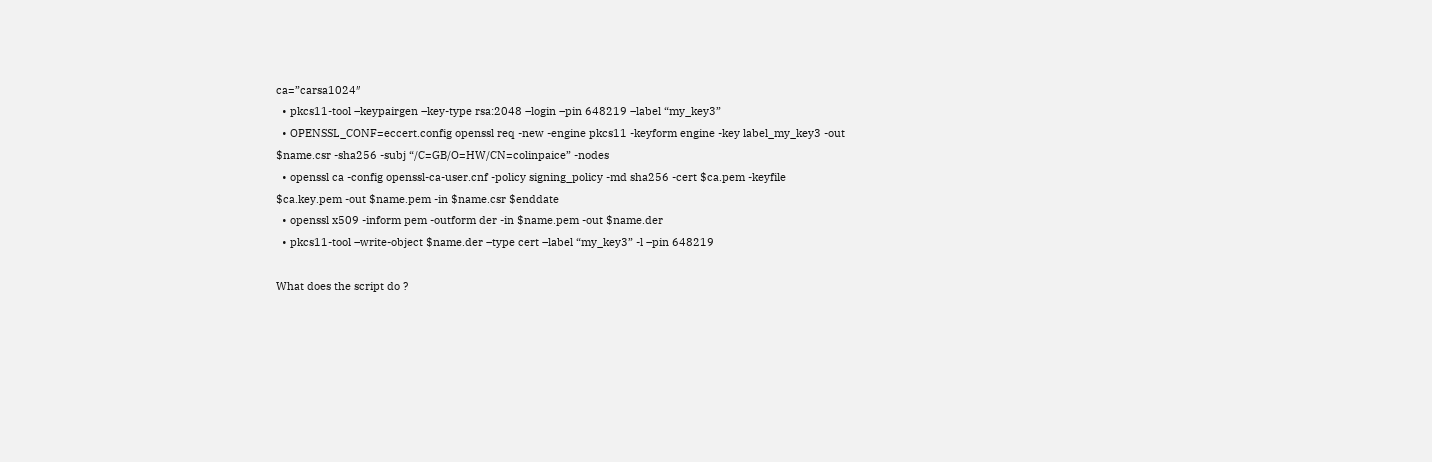ca=”carsa1024″
  • pkcs11-tool –keypairgen –key-type rsa:2048 –login –pin 648219 –label “my_key3”
  • OPENSSL_CONF=eccert.config openssl req -new -engine pkcs11 -keyform engine -key label_my_key3 -out $name.csr -sha256 -subj “/C=GB/O=HW/CN=colinpaice” -nodes
  • openssl ca -config openssl-ca-user.cnf -policy signing_policy -md sha256 -cert $ca.pem -keyfile $ca.key.pem -out $name.pem -in $name.csr $enddate
  • openssl x509 -inform pem -outform der -in $name.pem -out $name.der
  • pkcs11-tool –write-object $name.der –type cert –label “my_key3” -l –pin 648219

What does the script do ?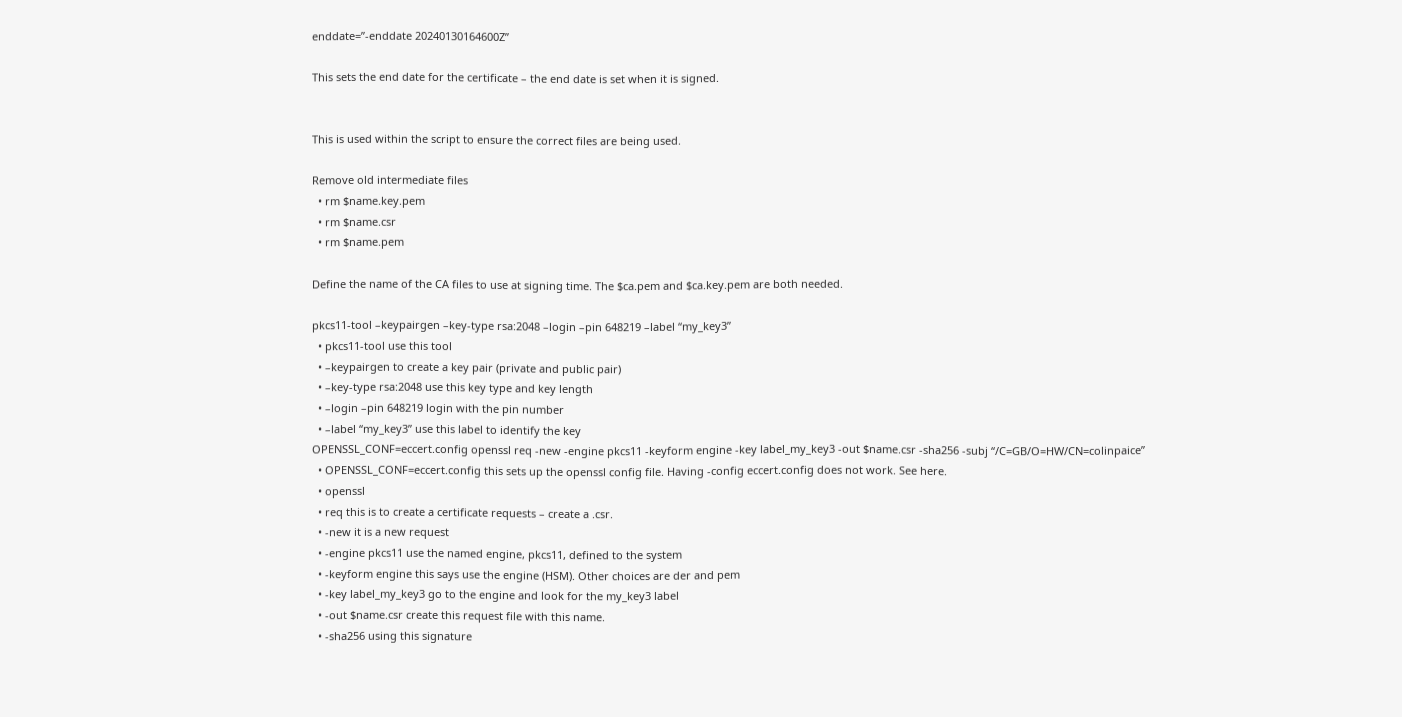enddate=”-enddate 20240130164600Z”

This sets the end date for the certificate – the end date is set when it is signed.


This is used within the script to ensure the correct files are being used.

Remove old intermediate files
  • rm $name.key.pem
  • rm $name.csr
  • rm $name.pem

Define the name of the CA files to use at signing time. The $ca.pem and $ca.key.pem are both needed.

pkcs11-tool –keypairgen –key-type rsa:2048 –login –pin 648219 –label “my_key3”
  • pkcs11-tool use this tool
  • –keypairgen to create a key pair (private and public pair)
  • –key-type rsa:2048 use this key type and key length
  • –login –pin 648219 login with the pin number
  • –label “my_key3” use this label to identify the key
OPENSSL_CONF=eccert.config openssl req -new -engine pkcs11 -keyform engine -key label_my_key3 -out $name.csr -sha256 -subj “/C=GB/O=HW/CN=colinpaice”
  • OPENSSL_CONF=eccert.config this sets up the openssl config file. Having -config eccert.config does not work. See here.
  • openssl
  • req this is to create a certificate requests – create a .csr.
  • -new it is a new request
  • -engine pkcs11 use the named engine, pkcs11, defined to the system
  • -keyform engine this says use the engine (HSM). Other choices are der and pem
  • -key label_my_key3 go to the engine and look for the my_key3 label
  • -out $name.csr create this request file with this name.
  • -sha256 using this signature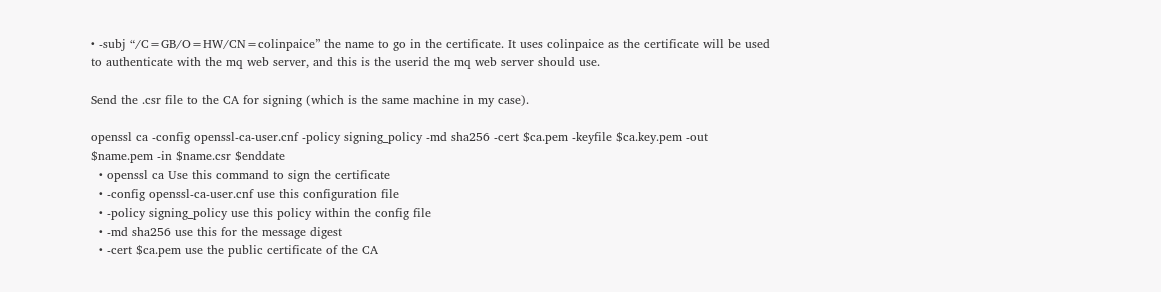• -subj “/C=GB/O=HW/CN=colinpaice” the name to go in the certificate. It uses colinpaice as the certificate will be used to authenticate with the mq web server, and this is the userid the mq web server should use.

Send the .csr file to the CA for signing (which is the same machine in my case).

openssl ca -config openssl-ca-user.cnf -policy signing_policy -md sha256 -cert $ca.pem -keyfile $ca.key.pem -out $name.pem -in $name.csr $enddate
  • openssl ca Use this command to sign the certificate
  • -config openssl-ca-user.cnf use this configuration file
  • -policy signing_policy use this policy within the config file
  • -md sha256 use this for the message digest
  • -cert $ca.pem use the public certificate of the CA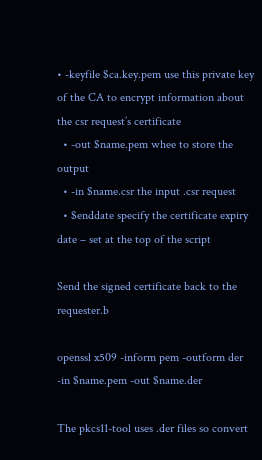• -keyfile $ca.key.pem use this private key of the CA to encrypt information about the csr request’s certificate
  • -out $name.pem whee to store the output
  • -in $name.csr the input .csr request
  • $enddate specify the certificate expiry date – set at the top of the script

Send the signed certificate back to the requester.b

openssl x509 -inform pem -outform der -in $name.pem -out $name.der

The pkcs11-tool uses .der files so convert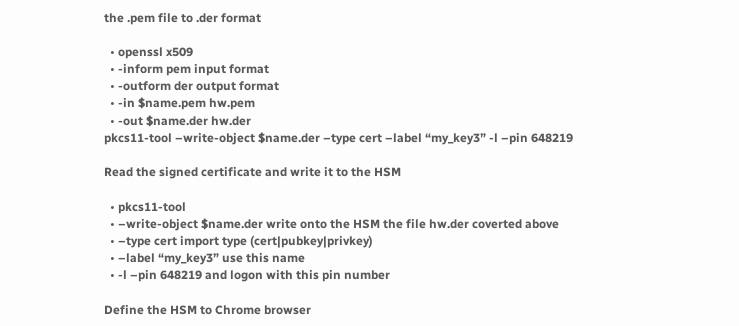the .pem file to .der format

  • openssl x509
  • -inform pem input format
  • -outform der output format
  • -in $name.pem hw.pem
  • -out $name.der hw.der
pkcs11-tool –write-object $name.der –type cert –label “my_key3” -l –pin 648219

Read the signed certificate and write it to the HSM

  • pkcs11-tool
  • –write-object $name.der write onto the HSM the file hw.der coverted above
  • –type cert import type (cert|pubkey|privkey)
  • –label “my_key3” use this name
  • -l –pin 648219 and logon with this pin number

Define the HSM to Chrome browser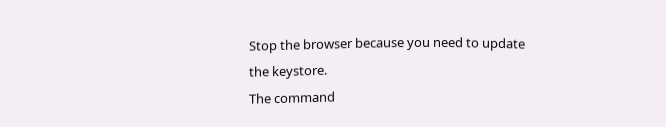Stop the browser because you need to update the keystore.
The command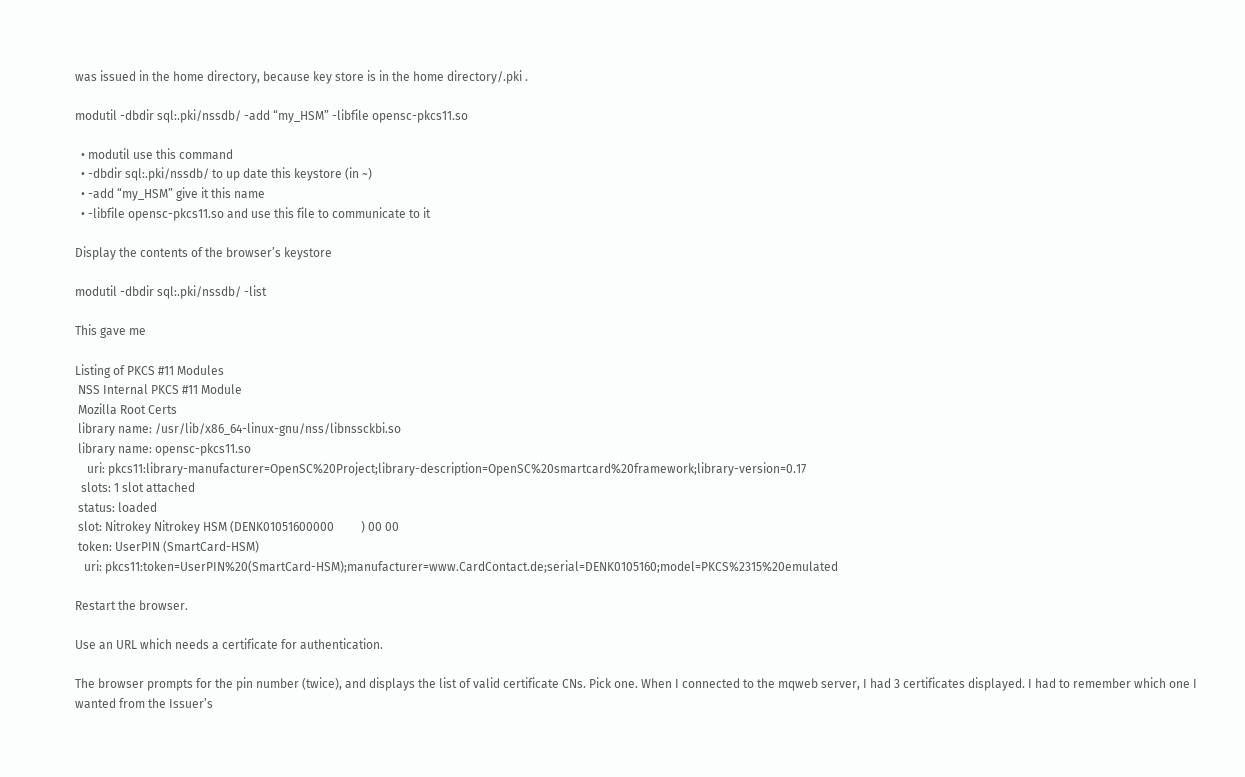was issued in the home directory, because key store is in the home directory/.pki .

modutil -dbdir sql:.pki/nssdb/ -add “my_HSM” -libfile opensc-pkcs11.so

  • modutil use this command
  • -dbdir sql:.pki/nssdb/ to up date this keystore (in ~)
  • -add “my_HSM” give it this name
  • -libfile opensc-pkcs11.so and use this file to communicate to it

Display the contents of the browser’s keystore

modutil -dbdir sql:.pki/nssdb/ -list

This gave me

Listing of PKCS #11 Modules
 NSS Internal PKCS #11 Module
 Mozilla Root Certs
 library name: /usr/lib/x86_64-linux-gnu/nss/libnssckbi.so
 library name: opensc-pkcs11.so
    uri: pkcs11:library-manufacturer=OpenSC%20Project;library-description=OpenSC%20smartcard%20framework;library-version=0.17
  slots: 1 slot attached
 status: loaded
 slot: Nitrokey Nitrokey HSM (DENK01051600000         ) 00 00
 token: UserPIN (SmartCard-HSM)
   uri: pkcs11:token=UserPIN%20(SmartCard-HSM);manufacturer=www.CardContact.de;serial=DENK0105160;model=PKCS%2315%20emulated

Restart the browser.

Use an URL which needs a certificate for authentication.

The browser prompts for the pin number (twice), and displays the list of valid certificate CNs. Pick one. When I connected to the mqweb server, I had 3 certificates displayed. I had to remember which one I wanted from the Issuer’s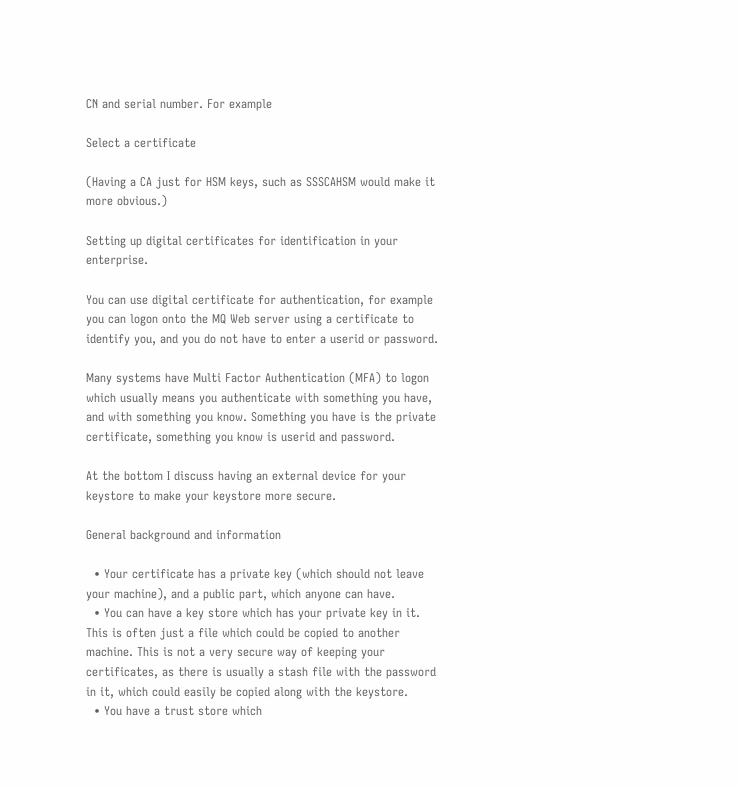CN and serial number. For example

Select a certificate

(Having a CA just for HSM keys, such as SSSCAHSM would make it more obvious.)

Setting up digital certificates for identification in your enterprise.

You can use digital certificate for authentication, for example you can logon onto the MQ Web server using a certificate to identify you, and you do not have to enter a userid or password.

Many systems have Multi Factor Authentication (MFA) to logon which usually means you authenticate with something you have, and with something you know. Something you have is the private certificate, something you know is userid and password.

At the bottom I discuss having an external device for your keystore to make your keystore more secure.

General background and information

  • Your certificate has a private key (which should not leave your machine), and a public part, which anyone can have.
  • You can have a key store which has your private key in it. This is often just a file which could be copied to another machine. This is not a very secure way of keeping your certificates, as there is usually a stash file with the password in it, which could easily be copied along with the keystore.
  • You have a trust store which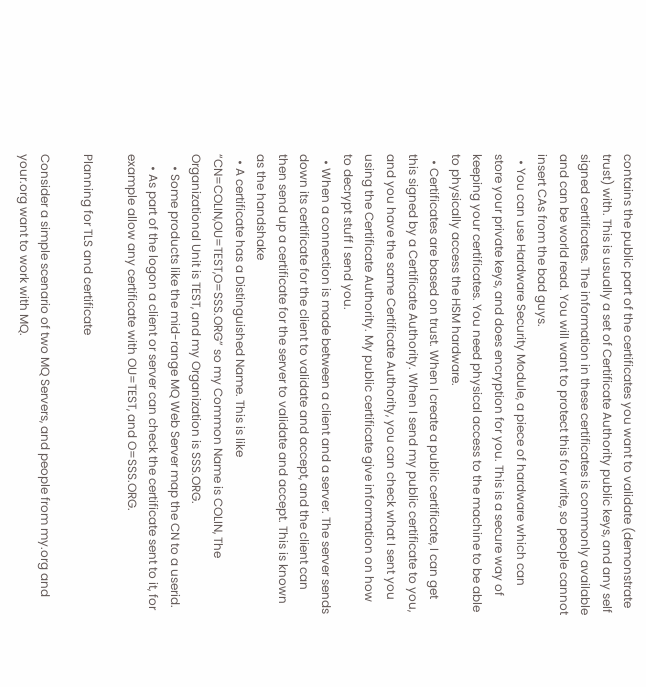contains the public part of the certificates you want to validate (demonstrate trust) with. This is usually a set of Certificate Authority public keys, and any self signed certificates. The information in these certificates is commonly available and can be world read. You will want to protect this for write, so people cannot insert CAs from the bad guys.
  • You can use Hardware Security Module, a piece of hardware which can store your private keys, and does encryption for you. This is a secure way of keeping your certificates. You need physical access to the machine to be able to physically access the HSM hardware.
  • Certificates are based on trust. When I create a public certificate, I can get this signed by a Certificate Authority. When I send my public certificate to you, and you have the same Certificate Authority, you can check what I sent you using the Certificate Authority. My public certificate give information on how to decrypt stuff I send you.
  • When a connection is made between a client and a server. The server sends down its certificate for the client to validate and accept, and the client can then send up a certificate for the server to validate and accept. This is known as the handshake
  • A certificate has a Distinguished Name. This is like “CN=COLIN,OU=TEST,O=SSS.ORG” so my Common Name is COLIN, The Organizational Unit is TEST, and my Organization is SSS.ORG.
    • Some products like the mid-range MQ Web Server map the CN to a userid.
    • As part of the logon a client or server can check the certificate sent to it, for example allow any certificate with OU=TEST, and O=SSS.ORG.

Planning for TLS and certificate

Consider a simple scenario of two MQ Servers, and people from my.org and your.org want to work with MQ.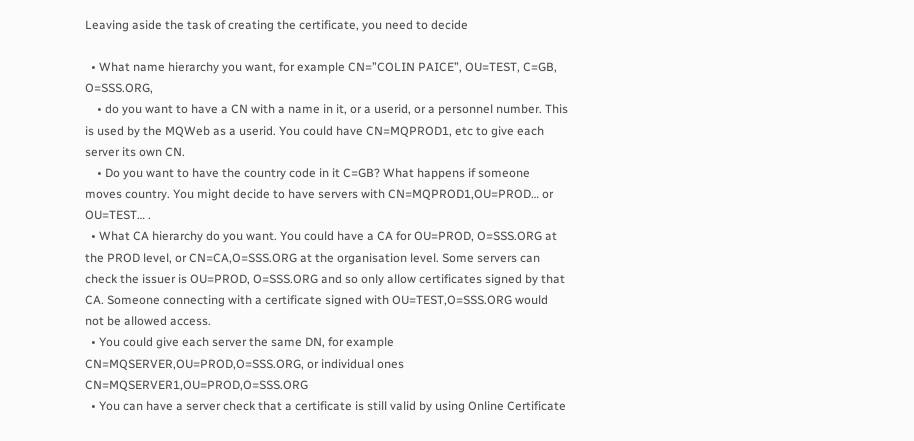Leaving aside the task of creating the certificate, you need to decide

  • What name hierarchy you want, for example CN=”COLIN PAICE”, OU=TEST, C=GB, O=SSS.ORG,
    • do you want to have a CN with a name in it, or a userid, or a personnel number. This is used by the MQWeb as a userid. You could have CN=MQPROD1, etc to give each server its own CN.
    • Do you want to have the country code in it C=GB? What happens if someone moves country. You might decide to have servers with CN=MQPROD1,OU=PROD… or OU=TEST… .
  • What CA hierarchy do you want. You could have a CA for OU=PROD, O=SSS.ORG at the PROD level, or CN=CA,O=SSS.ORG at the organisation level. Some servers can check the issuer is OU=PROD, O=SSS.ORG and so only allow certificates signed by that CA. Someone connecting with a certificate signed with OU=TEST,O=SSS.ORG would not be allowed access.
  • You could give each server the same DN, for example CN=MQSERVER,OU=PROD,O=SSS.ORG, or individual ones CN=MQSERVER1,OU=PROD,O=SSS.ORG
  • You can have a server check that a certificate is still valid by using Online Certificate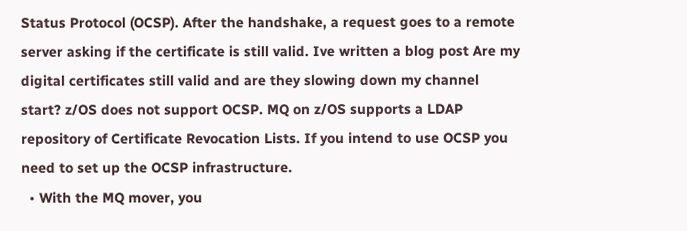Status Protocol (OCSP). After the handshake, a request goes to a remote server asking if the certificate is still valid. Ive written a blog post Are my digital certificates still valid and are they slowing down my channel start? z/OS does not support OCSP. MQ on z/OS supports a LDAP repository of Certificate Revocation Lists. If you intend to use OCSP you need to set up the OCSP infrastructure.
  • With the MQ mover, you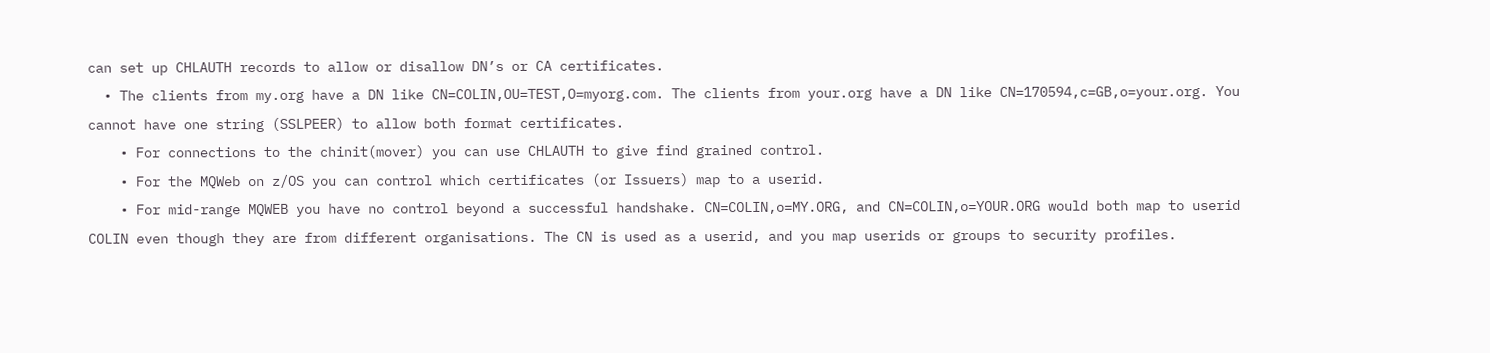can set up CHLAUTH records to allow or disallow DN’s or CA certificates.
  • The clients from my.org have a DN like CN=COLIN,OU=TEST,O=myorg.com. The clients from your.org have a DN like CN=170594,c=GB,o=your.org. You cannot have one string (SSLPEER) to allow both format certificates.
    • For connections to the chinit(mover) you can use CHLAUTH to give find grained control.
    • For the MQWeb on z/OS you can control which certificates (or Issuers) map to a userid.
    • For mid-range MQWEB you have no control beyond a successful handshake. CN=COLIN,o=MY.ORG, and CN=COLIN,o=YOUR.ORG would both map to userid COLIN even though they are from different organisations. The CN is used as a userid, and you map userids or groups to security profiles.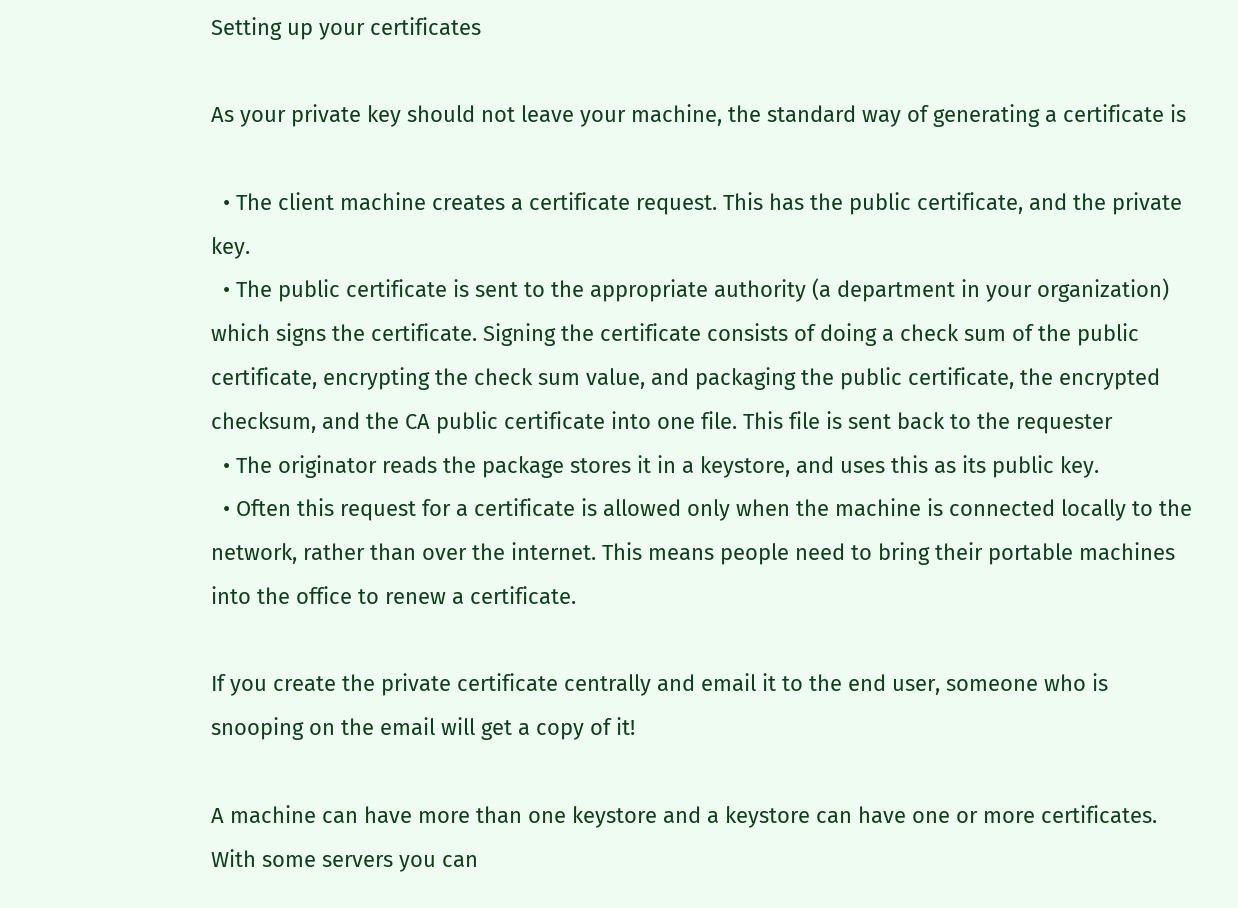Setting up your certificates

As your private key should not leave your machine, the standard way of generating a certificate is

  • The client machine creates a certificate request. This has the public certificate, and the private key.
  • The public certificate is sent to the appropriate authority (a department in your organization) which signs the certificate. Signing the certificate consists of doing a check sum of the public certificate, encrypting the check sum value, and packaging the public certificate, the encrypted checksum, and the CA public certificate into one file. This file is sent back to the requester
  • The originator reads the package stores it in a keystore, and uses this as its public key.
  • Often this request for a certificate is allowed only when the machine is connected locally to the network, rather than over the internet. This means people need to bring their portable machines into the office to renew a certificate.

If you create the private certificate centrally and email it to the end user, someone who is snooping on the email will get a copy of it!

A machine can have more than one keystore and a keystore can have one or more certificates. With some servers you can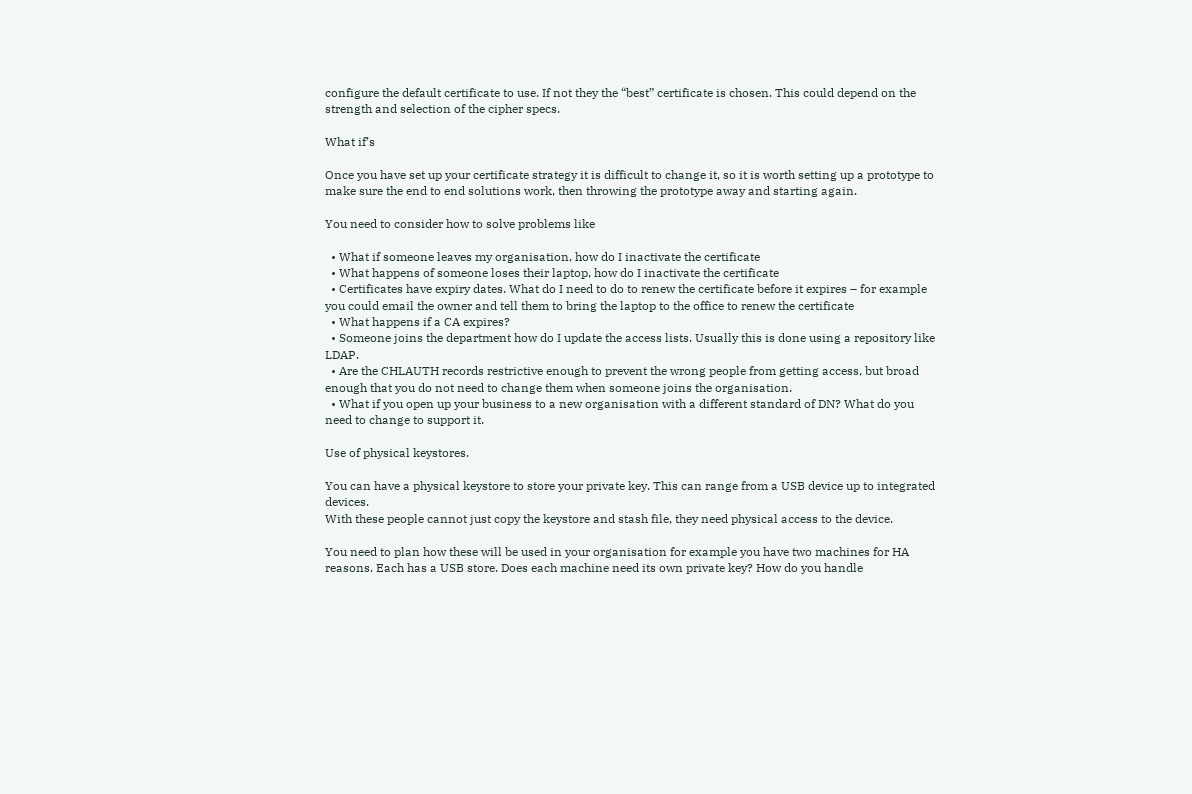configure the default certificate to use. If not they the “best” certificate is chosen. This could depend on the strength and selection of the cipher specs.

What if’s

Once you have set up your certificate strategy it is difficult to change it, so it is worth setting up a prototype to make sure the end to end solutions work, then throwing the prototype away and starting again.

You need to consider how to solve problems like

  • What if someone leaves my organisation, how do I inactivate the certificate
  • What happens of someone loses their laptop, how do I inactivate the certificate
  • Certificates have expiry dates. What do I need to do to renew the certificate before it expires – for example you could email the owner and tell them to bring the laptop to the office to renew the certificate
  • What happens if a CA expires?
  • Someone joins the department how do I update the access lists. Usually this is done using a repository like LDAP.
  • Are the CHLAUTH records restrictive enough to prevent the wrong people from getting access, but broad enough that you do not need to change them when someone joins the organisation.
  • What if you open up your business to a new organisation with a different standard of DN? What do you need to change to support it.

Use of physical keystores.

You can have a physical keystore to store your private key. This can range from a USB device up to integrated devices.
With these people cannot just copy the keystore and stash file, they need physical access to the device.

You need to plan how these will be used in your organisation for example you have two machines for HA reasons. Each has a USB store. Does each machine need its own private key? How do you handle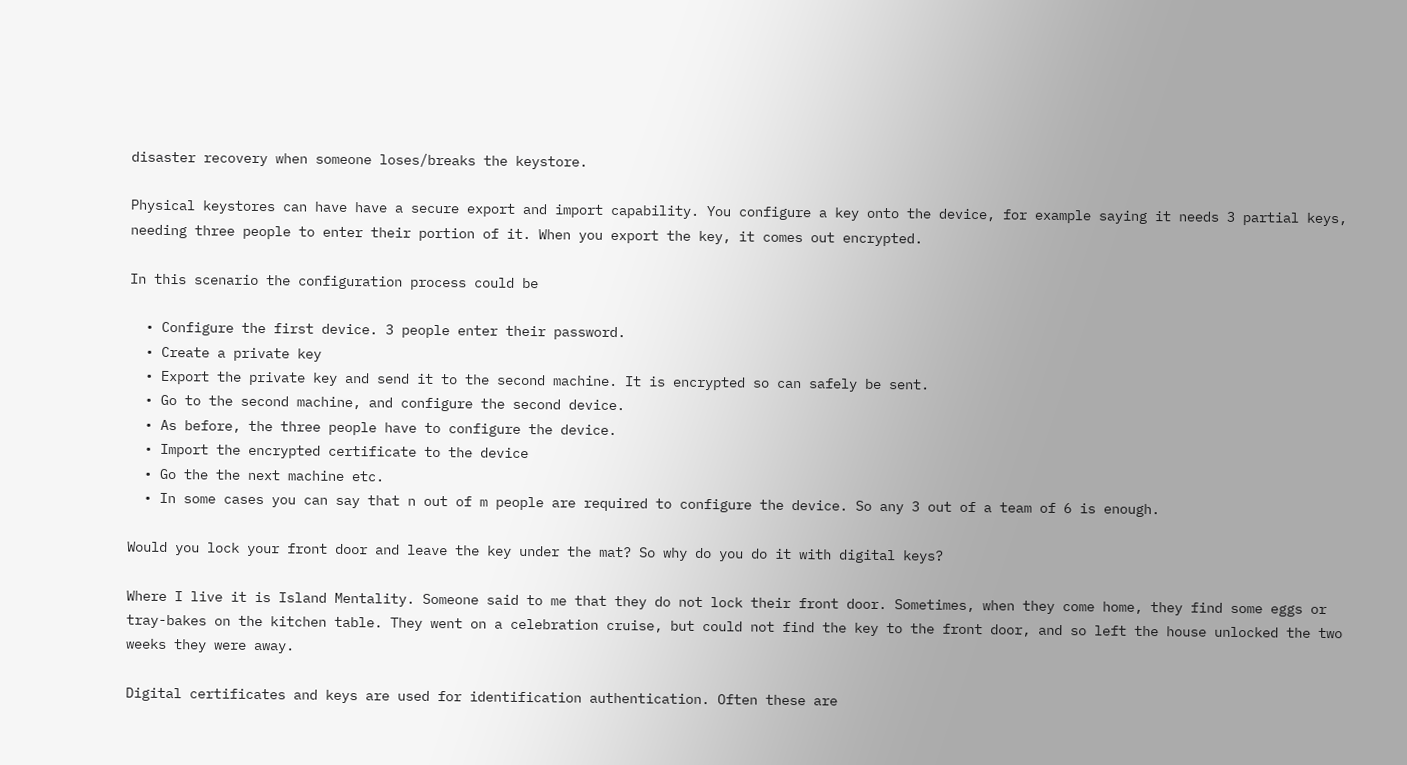disaster recovery when someone loses/breaks the keystore.

Physical keystores can have have a secure export and import capability. You configure a key onto the device, for example saying it needs 3 partial keys, needing three people to enter their portion of it. When you export the key, it comes out encrypted.

In this scenario the configuration process could be

  • Configure the first device. 3 people enter their password.
  • Create a private key
  • Export the private key and send it to the second machine. It is encrypted so can safely be sent.
  • Go to the second machine, and configure the second device.
  • As before, the three people have to configure the device.
  • Import the encrypted certificate to the device
  • Go the the next machine etc.
  • In some cases you can say that n out of m people are required to configure the device. So any 3 out of a team of 6 is enough.

Would you lock your front door and leave the key under the mat? So why do you do it with digital keys?

Where I live it is Island Mentality. Someone said to me that they do not lock their front door. Sometimes, when they come home, they find some eggs or tray-bakes on the kitchen table. They went on a celebration cruise, but could not find the key to the front door, and so left the house unlocked the two weeks they were away.

Digital certificates and keys are used for identification authentication. Often these are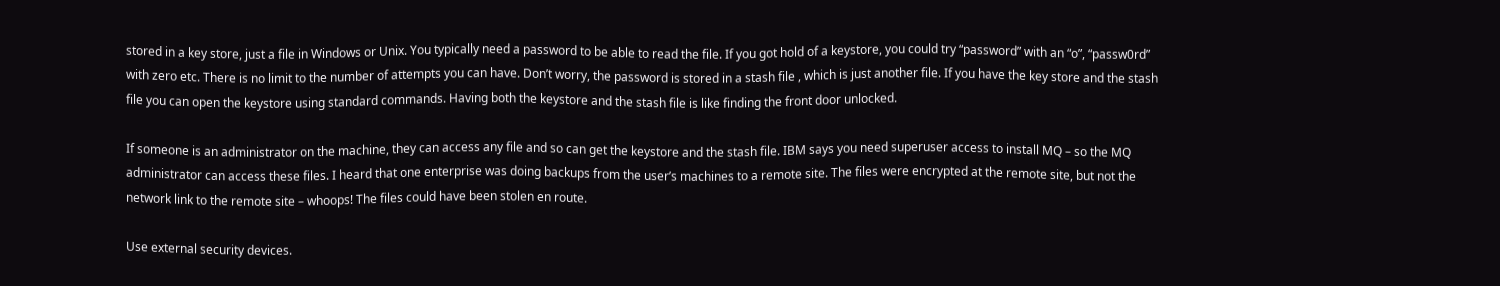stored in a key store, just a file in Windows or Unix. You typically need a password to be able to read the file. If you got hold of a keystore, you could try “password” with an “o”, “passw0rd” with zero etc. There is no limit to the number of attempts you can have. Don’t worry, the password is stored in a stash file , which is just another file. If you have the key store and the stash file you can open the keystore using standard commands. Having both the keystore and the stash file is like finding the front door unlocked.

If someone is an administrator on the machine, they can access any file and so can get the keystore and the stash file. IBM says you need superuser access to install MQ – so the MQ administrator can access these files. I heard that one enterprise was doing backups from the user’s machines to a remote site. The files were encrypted at the remote site, but not the network link to the remote site – whoops! The files could have been stolen en route.

Use external security devices.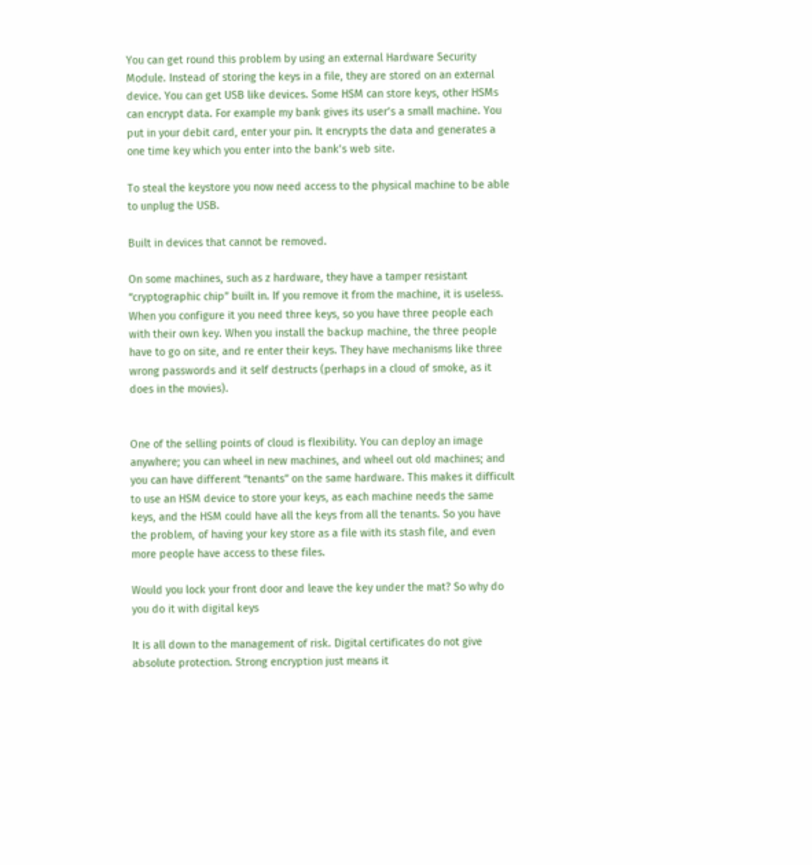You can get round this problem by using an external Hardware Security Module. Instead of storing the keys in a file, they are stored on an external device. You can get USB like devices. Some HSM can store keys, other HSMs can encrypt data. For example my bank gives its user’s a small machine. You put in your debit card, enter your pin. It encrypts the data and generates a one time key which you enter into the bank’s web site.

To steal the keystore you now need access to the physical machine to be able to unplug the USB.

Built in devices that cannot be removed.

On some machines, such as z hardware, they have a tamper resistant “cryptographic chip” built in. If you remove it from the machine, it is useless. When you configure it you need three keys, so you have three people each with their own key. When you install the backup machine, the three people have to go on site, and re enter their keys. They have mechanisms like three wrong passwords and it self destructs (perhaps in a cloud of smoke, as it does in the movies).


One of the selling points of cloud is flexibility. You can deploy an image anywhere; you can wheel in new machines, and wheel out old machines; and you can have different “tenants” on the same hardware. This makes it difficult to use an HSM device to store your keys, as each machine needs the same keys, and the HSM could have all the keys from all the tenants. So you have the problem, of having your key store as a file with its stash file, and even more people have access to these files.

Would you lock your front door and leave the key under the mat? So why do you do it with digital keys

It is all down to the management of risk. Digital certificates do not give absolute protection. Strong encryption just means it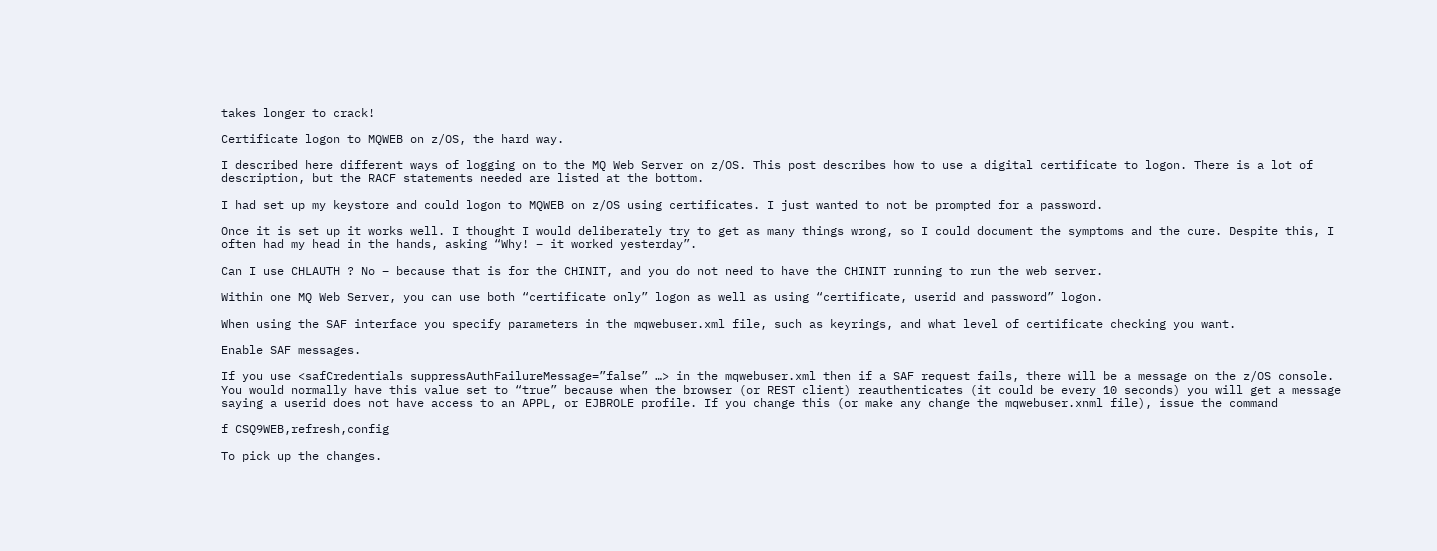takes longer to crack!

Certificate logon to MQWEB on z/OS, the hard way.

I described here different ways of logging on to the MQ Web Server on z/OS. This post describes how to use a digital certificate to logon. There is a lot of description, but the RACF statements needed are listed at the bottom.

I had set up my keystore and could logon to MQWEB on z/OS using certificates. I just wanted to not be prompted for a password.

Once it is set up it works well. I thought I would deliberately try to get as many things wrong, so I could document the symptoms and the cure. Despite this, I often had my head in the hands, asking “Why! – it worked yesterday”.

Can I use CHLAUTH ? No – because that is for the CHINIT, and you do not need to have the CHINIT running to run the web server.

Within one MQ Web Server, you can use both “certificate only” logon as well as using “certificate, userid and password” logon.

When using the SAF interface you specify parameters in the mqwebuser.xml file, such as keyrings, and what level of certificate checking you want.

Enable SAF messages.

If you use <safCredentials suppressAuthFailureMessage=”false” …> in the mqwebuser.xml then if a SAF request fails, there will be a message on the z/OS console. You would normally have this value set to “true” because when the browser (or REST client) reauthenticates (it could be every 10 seconds) you will get a message saying a userid does not have access to an APPL, or EJBROLE profile. If you change this (or make any change the mqwebuser.xnml file), issue the command

f CSQ9WEB,refresh,config

To pick up the changes.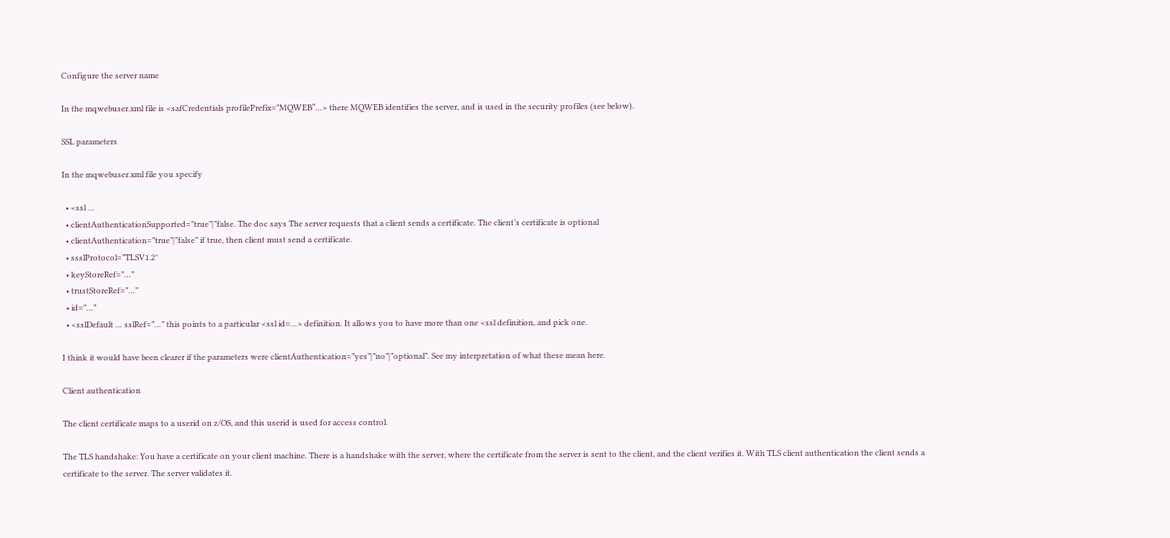Configure the server name

In the mqwebuser.xml file is <safCredentials profilePrefix=”MQWEB“…> there MQWEB identifies the server, and is used in the security profiles (see below).

SSL parameters

In the mqwebuser.xml file you specify

  • <ssl …
  • clientAuthenticationSupported=”true”|”false. The doc says The server requests that a client sends a certificate. The client’s certificate is optional
  • clientAuthentication=”true”|”false” if true, then client must send a certificate.
  • ssslProtocol=”TLSV1.2″
  • keyStoreRef=”…”
  • trustStoreRef=”…”
  • id=”…”
  • <sslDefault … sslRef=”…” this points to a particular <ssl id=…> definition. It allows you to have more than one <ssl definition, and pick one.

I think it would have been clearer if the parameters were clientAuthentication=”yes”|”no”|”optional”. See my interpretation of what these mean here.

Client authentication

The client certificate maps to a userid on z/OS, and this userid is used for access control.

The TLS handshake: You have a certificate on your client machine. There is a handshake with the server, where the certificate from the server is sent to the client, and the client verifies it. With TLS client authentication the client sends a certificate to the server. The server validates it.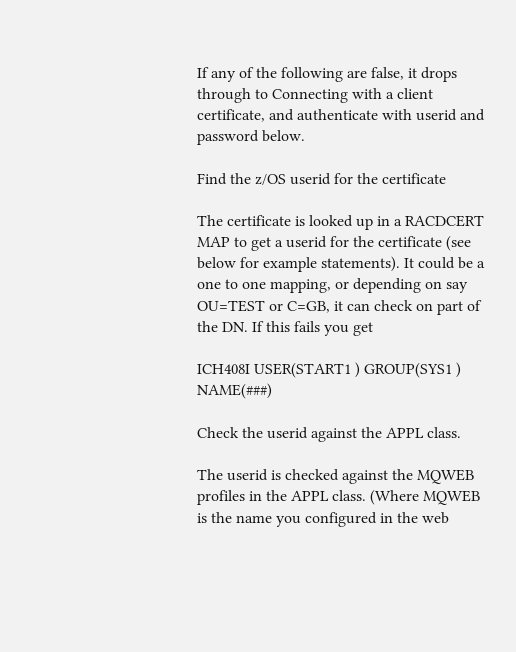If any of the following are false, it drops through to Connecting with a client certificate, and authenticate with userid and password below.

Find the z/OS userid for the certificate

The certificate is looked up in a RACDCERT MAP to get a userid for the certificate (see below for example statements). It could be a one to one mapping, or depending on say OU=TEST or C=GB, it can check on part of the DN. If this fails you get

ICH408I USER(START1 ) GROUP(SYS1 ) NAME(###)

Check the userid against the APPL class.

The userid is checked against the MQWEB profiles in the APPL class. (Where MQWEB is the name you configured in the web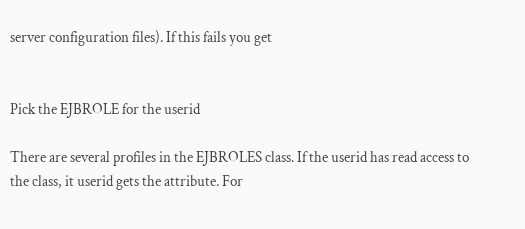server configuration files). If this fails you get


Pick the EJBROLE for the userid

There are several profiles in the EJBROLES class. If the userid has read access to the class, it userid gets the attribute. For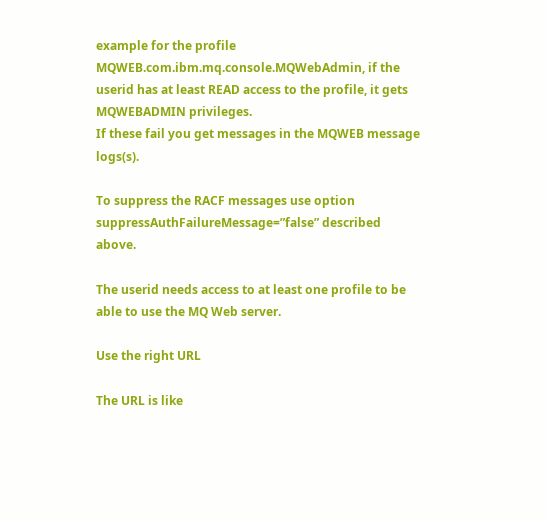example for the profile MQWEB.com.ibm.mq.console.MQWebAdmin, if the userid has at least READ access to the profile, it gets MQWEBADMIN privileges.
If these fail you get messages in the MQWEB message logs(s).

To suppress the RACF messages use option suppressAuthFailureMessage=”false” described above.

The userid needs access to at least one profile to be able to use the MQ Web server.

Use the right URL

The URL is like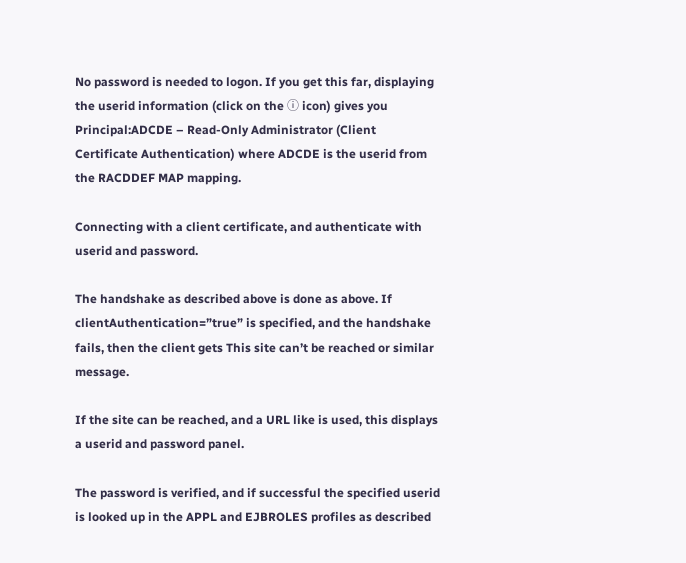No password is needed to logon. If you get this far, displaying the userid information (click on the ⓘ icon) gives you Principal:ADCDE – Read-Only Administrator (Client Certificate Authentication) where ADCDE is the userid from the RACDDEF MAP mapping.

Connecting with a client certificate, and authenticate with userid and password.

The handshake as described above is done as above. If clientAuthentication=”true” is specified, and the handshake fails, then the client gets This site can’t be reached or similar message.

If the site can be reached, and a URL like is used, this displays a userid and password panel.

The password is verified, and if successful the specified userid is looked up in the APPL and EJBROLES profiles as described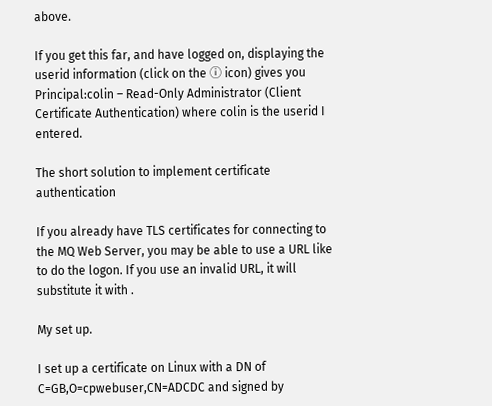above.

If you get this far, and have logged on, displaying the userid information (click on the ⓘ icon) gives you Principal:colin – Read-Only Administrator (Client Certificate Authentication) where colin is the userid I entered.

The short solution to implement certificate authentication

If you already have TLS certificates for connecting to the MQ Web Server, you may be able to use a URL like to do the logon. If you use an invalid URL, it will substitute it with .

My set up.

I set up a certificate on Linux with a DN of C=GB,O=cpwebuser,CN=ADCDC and signed by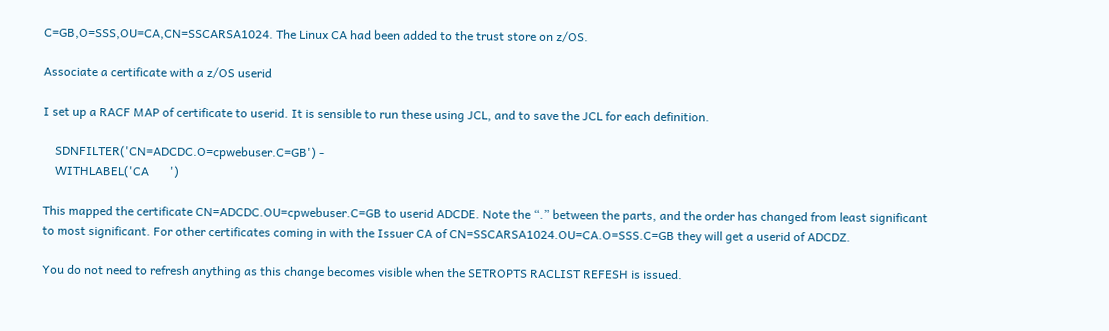C=GB,O=SSS,OU=CA,CN=SSCARSA1024. The Linux CA had been added to the trust store on z/OS.

Associate a certificate with a z/OS userid

I set up a RACF MAP of certificate to userid. It is sensible to run these using JCL, and to save the JCL for each definition.

    SDNFILTER('CN=ADCDC.O=cpwebuser.C=GB') -
    WITHLABEL('CA       ')

This mapped the certificate CN=ADCDC.OU=cpwebuser.C=GB to userid ADCDE. Note the “.” between the parts, and the order has changed from least significant to most significant. For other certificates coming in with the Issuer CA of CN=SSCARSA1024.OU=CA.O=SSS.C=GB they will get a userid of ADCDZ.

You do not need to refresh anything as this change becomes visible when the SETROPTS RACLIST REFESH is issued.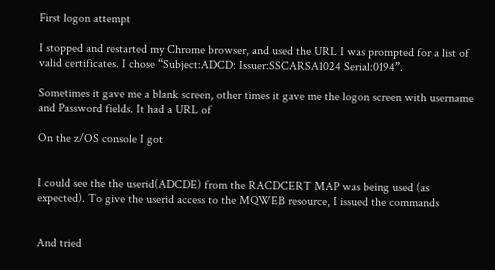First logon attempt

I stopped and restarted my Chrome browser, and used the URL I was prompted for a list of valid certificates. I chose “Subject:ADCD: Issuer:SSCARSA1024 Serial:0194”.

Sometimes it gave me a blank screen, other times it gave me the logon screen with username and Password fields. It had a URL of

On the z/OS console I got


I could see the the userid(ADCDE) from the RACDCERT MAP was being used (as expected). To give the userid access to the MQWEB resource, I issued the commands


And tried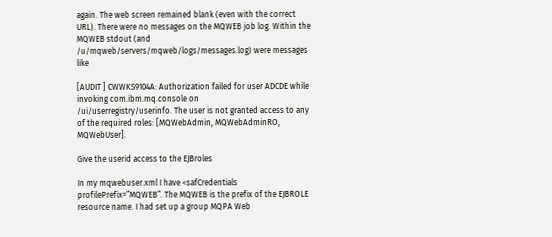again. The web screen remained blank (even with the correct URL). There were no messages on the MQWEB job log. Within the MQWEB stdout (and /u/mqweb/servers/mqweb/logs/messages.log) were messages like

[AUDIT ] CWWKS9104A: Authorization failed for user ADCDE while invoking com.ibm.mq.console on
/ui/userregistry/userinfo. The user is not granted access to any of the required roles: [MQWebAdmin, MQWebAdminRO, MQWebUser].

Give the userid access to the EJBroles

In my mqwebuser.xml I have <safCredentials profilePrefix=”MQWEB”. The MQWEB is the prefix of the EJBROLE resource name. I had set up a group MQPA Web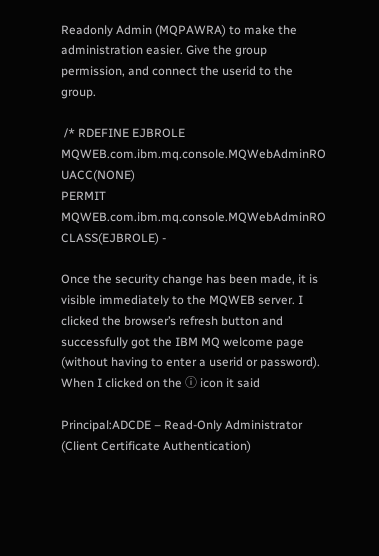Readonly Admin (MQPAWRA) to make the administration easier. Give the group permission, and connect the userid to the group.

 /* RDEFINE EJBROLE MQWEB.com.ibm.mq.console.MQWebAdminRO  UACC(NONE)
PERMIT MQWEB.com.ibm.mq.console.MQWebAdminRO CLASS(EJBROLE) -

Once the security change has been made, it is visible immediately to the MQWEB server. I clicked the browser’s refresh button and successfully got the IBM MQ welcome page (without having to enter a userid or password). When I clicked on the ⓘ icon it said

Principal:ADCDE – Read-Only Administrator (Client Certificate Authentication)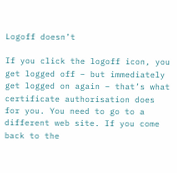Logoff doesn’t

If you click the logoff icon, you get logged off – but immediately get logged on again – that’s what certificate authorisation does for you. You need to go to a different web site. If you come back to the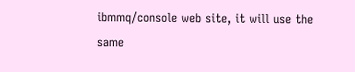ibmmq/console web site, it will use the same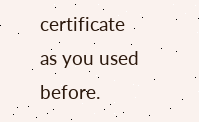certificate as you used before.